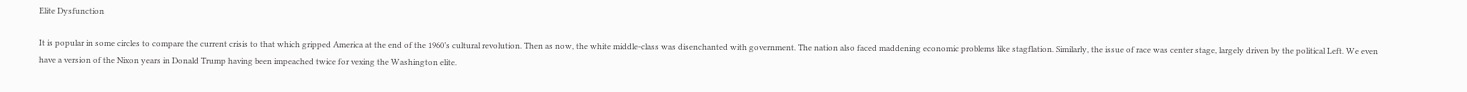Elite Dysfunction

It is popular in some circles to compare the current crisis to that which gripped America at the end of the 1960’s cultural revolution. Then as now, the white middle-class was disenchanted with government. The nation also faced maddening economic problems like stagflation. Similarly, the issue of race was center stage, largely driven by the political Left. We even have a version of the Nixon years in Donald Trump having been impeached twice for vexing the Washington elite.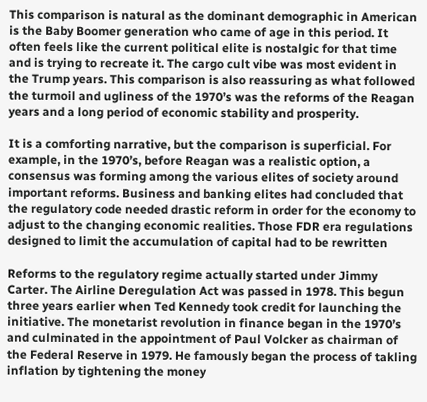This comparison is natural as the dominant demographic in American is the Baby Boomer generation who came of age in this period. It often feels like the current political elite is nostalgic for that time and is trying to recreate it. The cargo cult vibe was most evident in the Trump years. This comparison is also reassuring as what followed the turmoil and ugliness of the 1970’s was the reforms of the Reagan years and a long period of economic stability and prosperity.

It is a comforting narrative, but the comparison is superficial. For example, in the 1970’s, before Reagan was a realistic option, a consensus was forming among the various elites of society around important reforms. Business and banking elites had concluded that the regulatory code needed drastic reform in order for the economy to adjust to the changing economic realities. Those FDR era regulations designed to limit the accumulation of capital had to be rewritten

Reforms to the regulatory regime actually started under Jimmy Carter. The Airline Deregulation Act was passed in 1978. This begun three years earlier when Ted Kennedy took credit for launching the initiative. The monetarist revolution in finance began in the 1970’s and culminated in the appointment of Paul Volcker as chairman of the Federal Reserve in 1979. He famously began the process of takling inflation by tightening the money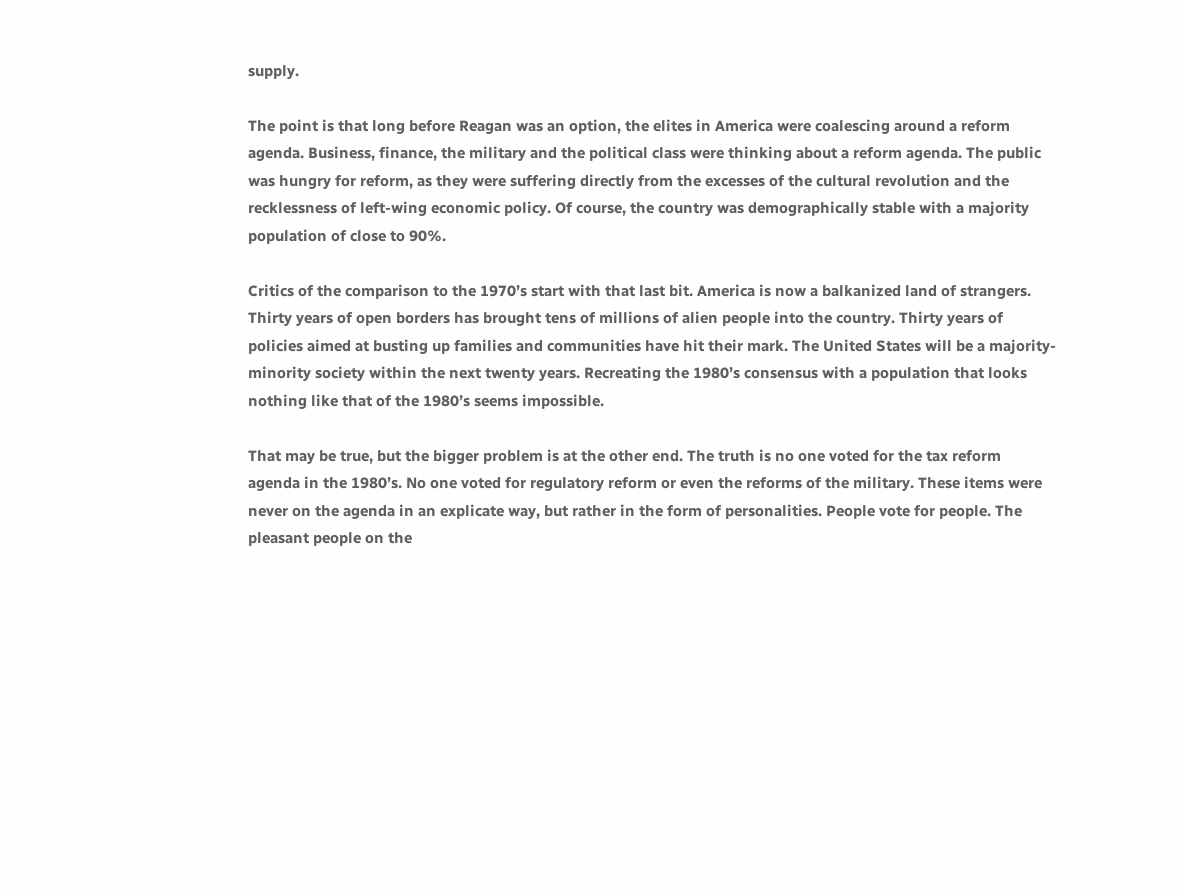supply.

The point is that long before Reagan was an option, the elites in America were coalescing around a reform agenda. Business, finance, the military and the political class were thinking about a reform agenda. The public was hungry for reform, as they were suffering directly from the excesses of the cultural revolution and the recklessness of left-wing economic policy. Of course, the country was demographically stable with a majority population of close to 90%.

Critics of the comparison to the 1970’s start with that last bit. America is now a balkanized land of strangers. Thirty years of open borders has brought tens of millions of alien people into the country. Thirty years of policies aimed at busting up families and communities have hit their mark. The United States will be a majority-minority society within the next twenty years. Recreating the 1980’s consensus with a population that looks nothing like that of the 1980’s seems impossible.

That may be true, but the bigger problem is at the other end. The truth is no one voted for the tax reform agenda in the 1980’s. No one voted for regulatory reform or even the reforms of the military. These items were never on the agenda in an explicate way, but rather in the form of personalities. People vote for people. The pleasant people on the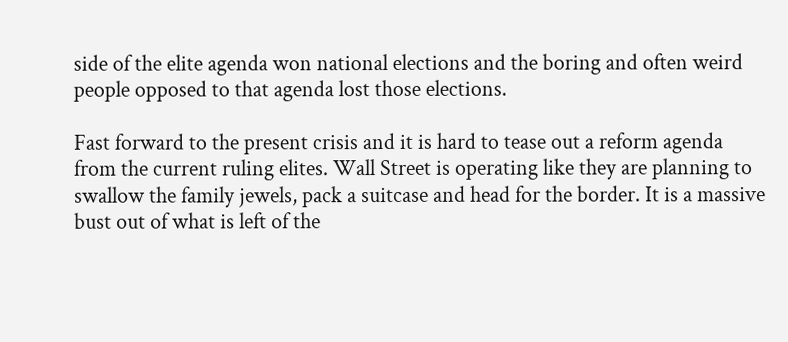side of the elite agenda won national elections and the boring and often weird people opposed to that agenda lost those elections.

Fast forward to the present crisis and it is hard to tease out a reform agenda from the current ruling elites. Wall Street is operating like they are planning to swallow the family jewels, pack a suitcase and head for the border. It is a massive bust out of what is left of the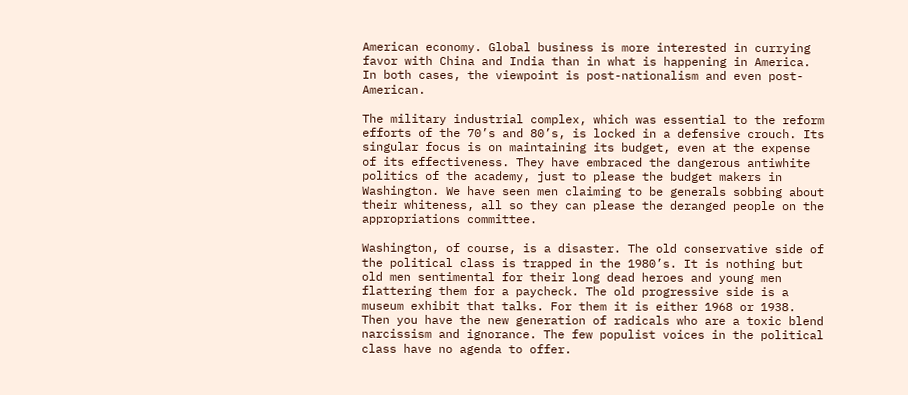American economy. Global business is more interested in currying favor with China and India than in what is happening in America. In both cases, the viewpoint is post-nationalism and even post-American.

The military industrial complex, which was essential to the reform efforts of the 70’s and 80’s, is locked in a defensive crouch. Its singular focus is on maintaining its budget, even at the expense of its effectiveness. They have embraced the dangerous antiwhite politics of the academy, just to please the budget makers in Washington. We have seen men claiming to be generals sobbing about their whiteness, all so they can please the deranged people on the appropriations committee.

Washington, of course, is a disaster. The old conservative side of the political class is trapped in the 1980’s. It is nothing but old men sentimental for their long dead heroes and young men flattering them for a paycheck. The old progressive side is a museum exhibit that talks. For them it is either 1968 or 1938. Then you have the new generation of radicals who are a toxic blend narcissism and ignorance. The few populist voices in the political class have no agenda to offer.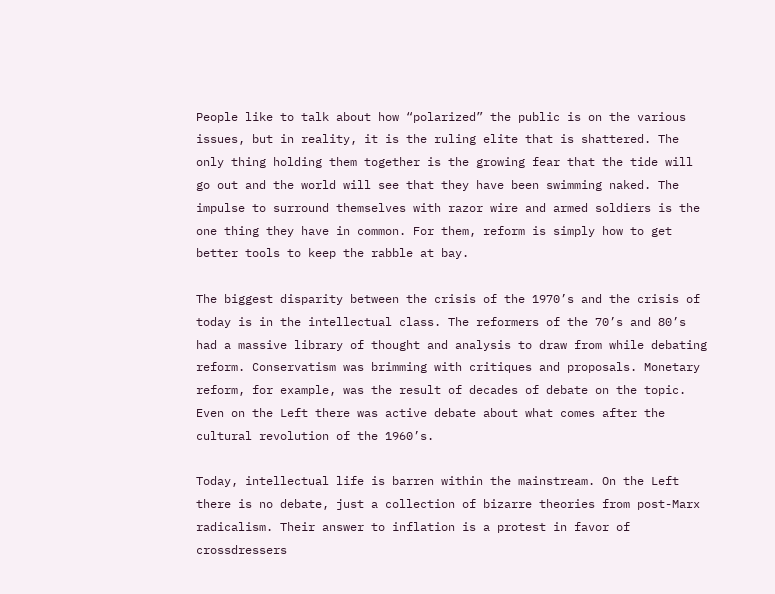People like to talk about how “polarized” the public is on the various issues, but in reality, it is the ruling elite that is shattered. The only thing holding them together is the growing fear that the tide will go out and the world will see that they have been swimming naked. The impulse to surround themselves with razor wire and armed soldiers is the one thing they have in common. For them, reform is simply how to get better tools to keep the rabble at bay.

The biggest disparity between the crisis of the 1970’s and the crisis of today is in the intellectual class. The reformers of the 70’s and 80’s had a massive library of thought and analysis to draw from while debating reform. Conservatism was brimming with critiques and proposals. Monetary reform, for example, was the result of decades of debate on the topic. Even on the Left there was active debate about what comes after the cultural revolution of the 1960’s.

Today, intellectual life is barren within the mainstream. On the Left there is no debate, just a collection of bizarre theories from post-Marx radicalism. Their answer to inflation is a protest in favor of crossdressers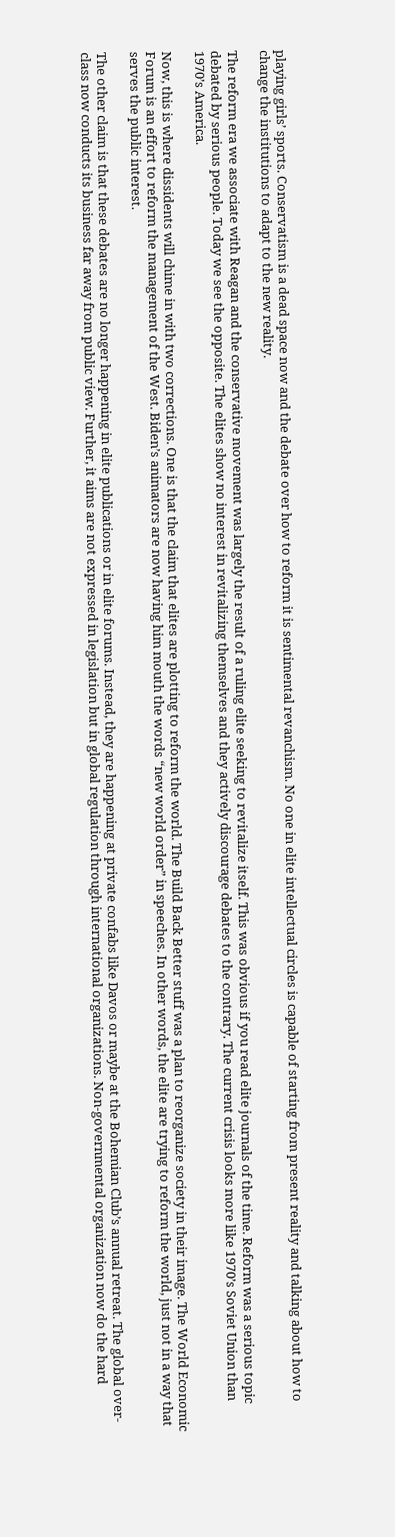playing girls’ sports. Conservatism is a dead space now and the debate over how to reform it is sentimental revanchism. No one in elite intellectual circles is capable of starting from present reality and talking about how to change the institutions to adapt to the new reality.

The reform era we associate with Reagan and the conservative movement was largely the result of a ruling elite seeking to revitalize itself. This was obvious if you read elite journals of the time. Reform was a serious topic debated by serious people. Today we see the opposite. The elites show no interest in revitalizing themselves and they actively discourage debates to the contrary. The current crisis looks more like 1970’s Soviet Union than 1970’s America.

Now, this is where dissidents will chime in with two corrections. One is that the claim that elites are plotting to reform the world. The Build Back Better stuff was a plan to reorganize society in their image. The World Economic Forum is an effort to reform the management of the West. Biden’s animators are now having him mouth the words “new world order” in speeches. In other words, the elite are trying to reform the world, just not in a way that serves the public interest.

The other claim is that these debates are no longer happening in elite publications or in elite forums. Instead, they are happening at private confabs like Davos or maybe at the Bohemian Club’s annual retreat. The global over-class now conducts its business far away from public view. Further, it aims are not expressed in legislation but in global regulation through international organizations. Non-governmental organization now do the hard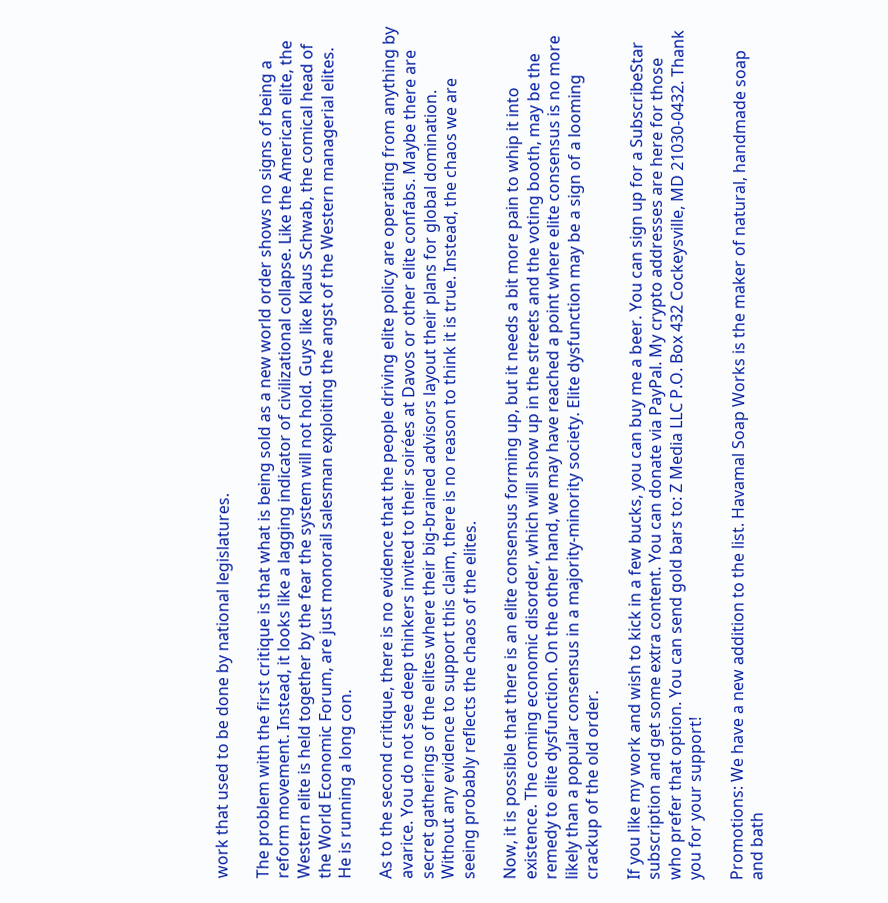work that used to be done by national legislatures.

The problem with the first critique is that what is being sold as a new world order shows no signs of being a reform movement. Instead, it looks like a lagging indicator of civilizational collapse. Like the American elite, the Western elite is held together by the fear the system will not hold. Guys like Klaus Schwab, the comical head of the World Economic Forum, are just monorail salesman exploiting the angst of the Western managerial elites. He is running a long con.

As to the second critique, there is no evidence that the people driving elite policy are operating from anything by avarice. You do not see deep thinkers invited to their soirées at Davos or other elite confabs. Maybe there are secret gatherings of the elites where their big-brained advisors layout their plans for global domination. Without any evidence to support this claim, there is no reason to think it is true. Instead, the chaos we are seeing probably reflects the chaos of the elites.

Now, it is possible that there is an elite consensus forming up, but it needs a bit more pain to whip it into existence. The coming economic disorder, which will show up in the streets and the voting booth, may be the remedy to elite dysfunction. On the other hand, we may have reached a point where elite consensus is no more likely than a popular consensus in a majority-minority society. Elite dysfunction may be a sign of a looming crackup of the old order.

If you like my work and wish to kick in a few bucks, you can buy me a beer. You can sign up for a SubscribeStar subscription and get some extra content. You can donate via PayPal. My crypto addresses are here for those who prefer that option. You can send gold bars to: Z Media LLC P.O. Box 432 Cockeysville, MD 21030-0432. Thank you for your support!

Promotions: We have a new addition to the list. Havamal Soap Works is the maker of natural, handmade soap and bath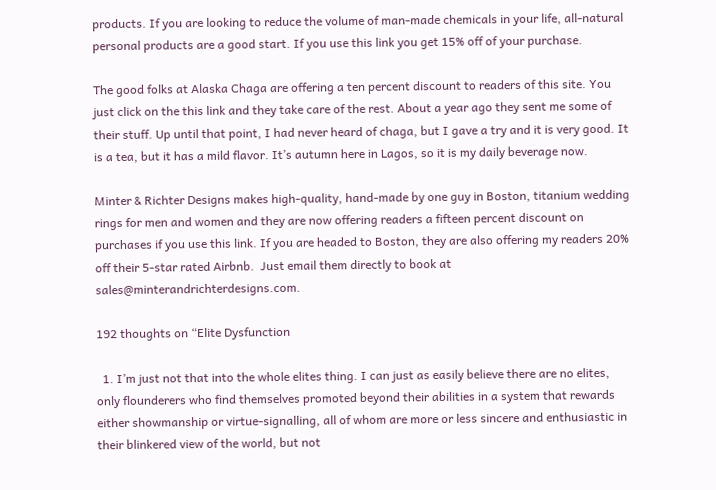products. If you are looking to reduce the volume of man-made chemicals in your life, all-natural personal products are a good start. If you use this link you get 15% off of your purchase.

The good folks at Alaska Chaga are offering a ten percent discount to readers of this site. You just click on the this link and they take care of the rest. About a year ago they sent me some of their stuff. Up until that point, I had never heard of chaga, but I gave a try and it is very good. It is a tea, but it has a mild flavor. It’s autumn here in Lagos, so it is my daily beverage now.

Minter & Richter Designs makes high-quality, hand-made by one guy in Boston, titanium wedding rings for men and women and they are now offering readers a fifteen percent discount on purchases if you use this link. If you are headed to Boston, they are also offering my readers 20% off their 5-star rated Airbnb.  Just email them directly to book at sales@minterandrichterdesigns.com.

192 thoughts on “Elite Dysfunction

  1. I’m just not that into the whole elites thing. I can just as easily believe there are no elites, only flounderers who find themselves promoted beyond their abilities in a system that rewards either showmanship or virtue-signalling, all of whom are more or less sincere and enthusiastic in their blinkered view of the world, but not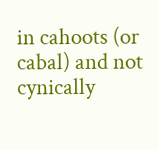in cahoots (or cabal) and not cynically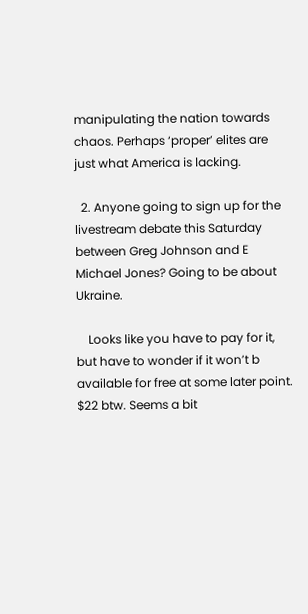manipulating the nation towards chaos. Perhaps ‘proper’ elites are just what America is lacking.

  2. Anyone going to sign up for the livestream debate this Saturday between Greg Johnson and E Michael Jones? Going to be about Ukraine.

    Looks like you have to pay for it, but have to wonder if it won’t b available for free at some later point. $22 btw. Seems a bit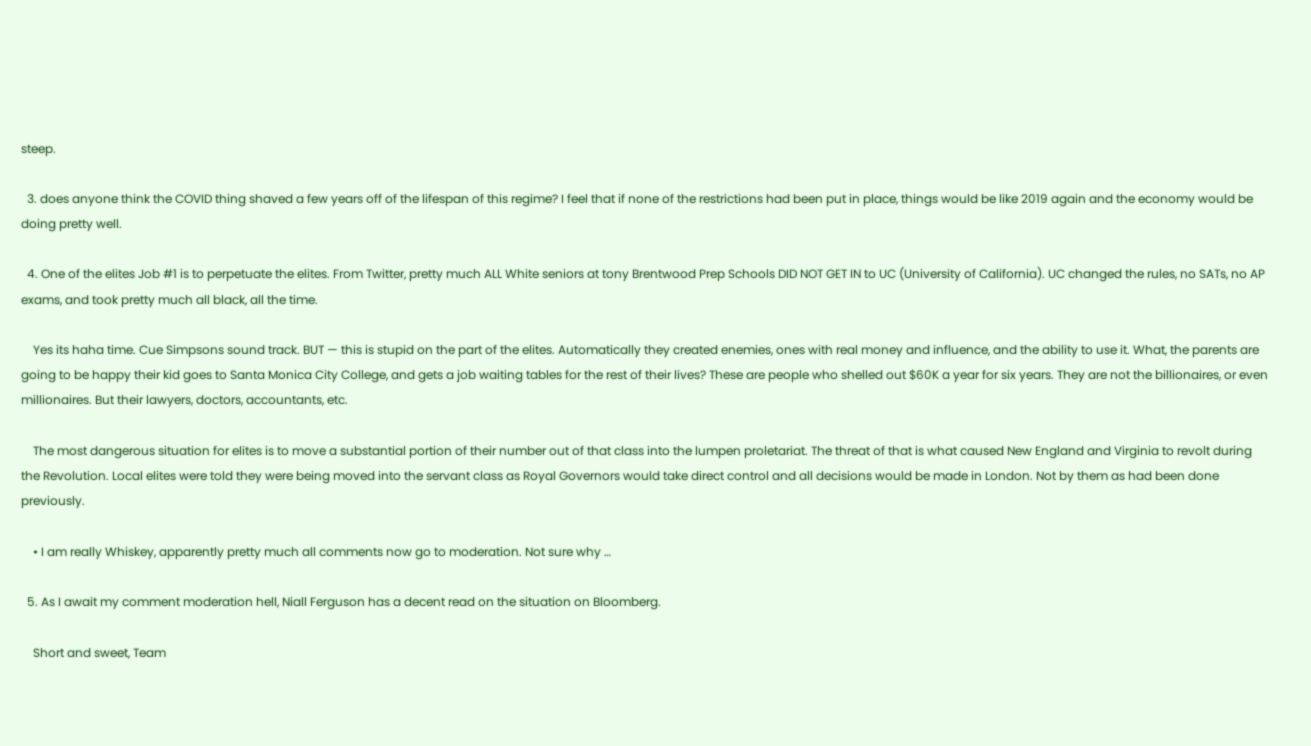steep.

  3. does anyone think the COVID thing shaved a few years off of the lifespan of this regime? I feel that if none of the restrictions had been put in place, things would be like 2019 again and the economy would be doing pretty well.

  4. One of the elites Job #1 is to perpetuate the elites. From Twitter, pretty much ALL White seniors at tony Brentwood Prep Schools DID NOT GET IN to UC (University of California). UC changed the rules, no SATs, no AP exams, and took pretty much all black, all the time.

    Yes its haha time. Cue Simpsons sound track. BUT — this is stupid on the part of the elites. Automatically they created enemies, ones with real money and influence, and the ability to use it. What, the parents are going to be happy their kid goes to Santa Monica City College, and gets a job waiting tables for the rest of their lives? These are people who shelled out $60K a year for six years. They are not the billionaires, or even millionaires. But their lawyers, doctors, accountants, etc.

    The most dangerous situation for elites is to move a substantial portion of their number out of that class into the lumpen proletariat. The threat of that is what caused New England and Virginia to revolt during the Revolution. Local elites were told they were being moved into the servant class as Royal Governors would take direct control and all decisions would be made in London. Not by them as had been done previously.

    • I am really Whiskey, apparently pretty much all comments now go to moderation. Not sure why …

  5. As I await my comment moderation hell, Niall Ferguson has a decent read on the situation on Bloomberg.

    Short and sweet, Team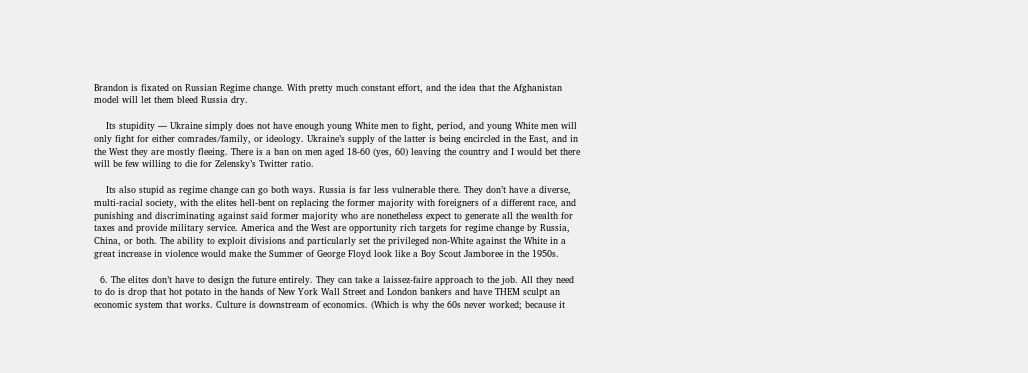Brandon is fixated on Russian Regime change. With pretty much constant effort, and the idea that the Afghanistan model will let them bleed Russia dry.

    Its stupidity — Ukraine simply does not have enough young White men to fight, period, and young White men will only fight for either comrades/family, or ideology. Ukraine’s supply of the latter is being encircled in the East, and in the West they are mostly fleeing. There is a ban on men aged 18-60 (yes, 60) leaving the country and I would bet there will be few willing to die for Zelensky’s Twitter ratio.

    Its also stupid as regime change can go both ways. Russia is far less vulnerable there. They don’t have a diverse, multi-racial society, with the elites hell-bent on replacing the former majority with foreigners of a different race, and punishing and discriminating against said former majority who are nonetheless expect to generate all the wealth for taxes and provide military service. America and the West are opportunity rich targets for regime change by Russia, China, or both. The ability to exploit divisions and particularly set the privileged non-White against the White in a great increase in violence would make the Summer of George Floyd look like a Boy Scout Jamboree in the 1950s.

  6. The elites don’t have to design the future entirely. They can take a laissez-faire approach to the job. All they need to do is drop that hot potato in the hands of New York Wall Street and London bankers and have THEM sculpt an economic system that works. Culture is downstream of economics. (Which is why the 60s never worked; because it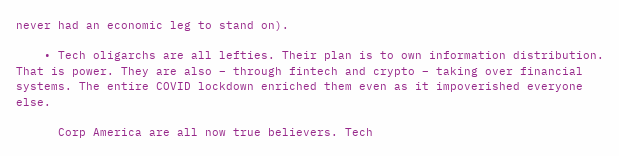never had an economic leg to stand on).

    • Tech oligarchs are all lefties. Their plan is to own information distribution. That is power. They are also – through fintech and crypto – taking over financial systems. The entire COVID lockdown enriched them even as it impoverished everyone else.

      Corp America are all now true believers. Tech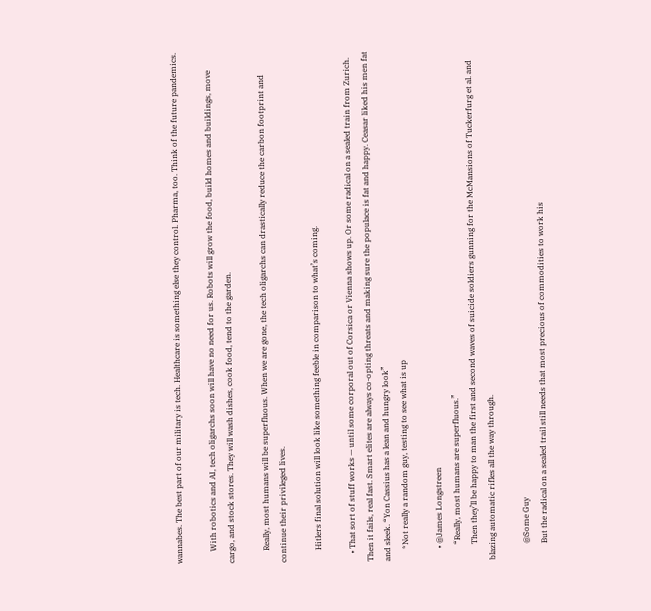wannabes. The best part of our military is tech. Healthcare is something else they control. Pharma, too. Think of the future pandemics.

      With robotics and AI, tech oligarchs soon will have no need for us. Robots will grow the food, build homes and buildings, move cargo, and stock stores. They will wash dishes, cook food, tend to the garden.

      Really, most humans will be superfluous. When we are gone, the tech oligarchs can drastically reduce the carbon footprint and continue their privileged lives.

      Hitlers final solution will look like something feeble in comparison to what’s coming.

    • That sort of stuff works — until some corporal out of Corsica or Vienna shows up. Or some radical on a sealed train from Zurich. Then it fails, real fast. Smart elites are always co-opting threats and making sure the populace is fat and happy. Ceasar liked his men fat and sleek. “Yon Cassius has a lean and hungry look”
      *Not really a random guy, testing to see what is up

      • @James Longstreen
        “Really, most humans are superfluous.”
        Then they’ll be happy to man the first and second waves of suicide soldiers gunning for the McMansions of Tuckerfurg et al. and blazing automatic rifles all the way through.

        @Some Guy
        But the radical on a sealed trail still needs that most precious of commodities to work his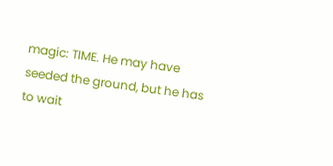magic: TIME. He may have seeded the ground, but he has to wait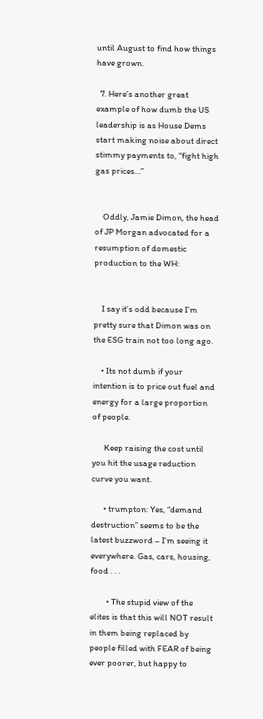until August to find how things have grown.

  7. Here’s another great example of how dumb the US leadership is as House Dems start making noise about direct stimmy payments to, “fight high gas prices…”


    Oddly, Jamie Dimon, the head of JP Morgan advocated for a resumption of domestic production to the WH:


    I say it’s odd because I’m pretty sure that Dimon was on the ESG train not too long ago.

    • Its not dumb if your intention is to price out fuel and energy for a large proportion of people.

      Keep raising the cost until you hit the usage reduction curve you want.

      • trumpton: Yes, “demand destruction” seems to be the latest buzzword – I’m seeing it everywhere. Gas, cars, housing, food . . .

        • The stupid view of the elites is that this will NOT result in them being replaced by people filled with FEAR of being ever poorer, but happy to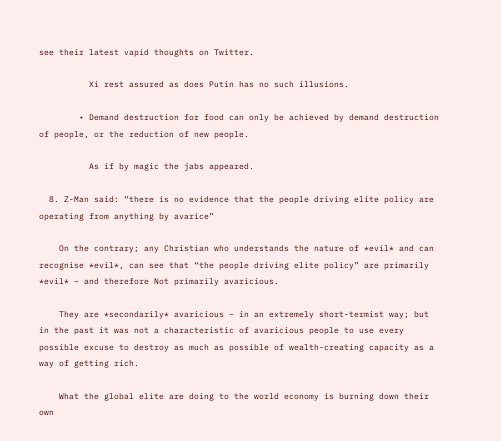see their latest vapid thoughts on Twitter.

          Xi rest assured as does Putin has no such illusions.

        • Demand destruction for food can only be achieved by demand destruction of people, or the reduction of new people.

          As if by magic the jabs appeared.

  8. Z-Man said: “there is no evidence that the people driving elite policy are operating from anything by avarice”

    On the contrary; any Christian who understands the nature of *evil* and can recognise *evil*, can see that “the people driving elite policy” are primarily *evil* – and therefore Not primarily avaricious.

    They are *secondarily* avaricious – in an extremely short-termist way; but in the past it was not a characteristic of avaricious people to use every possible excuse to destroy as much as possible of wealth-creating capacity as a way of getting rich.

    What the global elite are doing to the world economy is burning down their own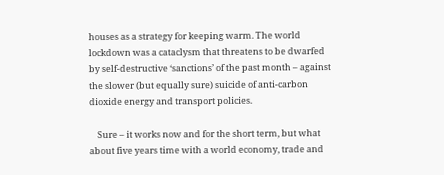houses as a strategy for keeping warm. The world lockdown was a cataclysm that threatens to be dwarfed by self-destructive ‘sanctions’ of the past month – against the slower (but equally sure) suicide of anti-carbon dioxide energy and transport policies.

    Sure – it works now and for the short term, but what about five years time with a world economy, trade and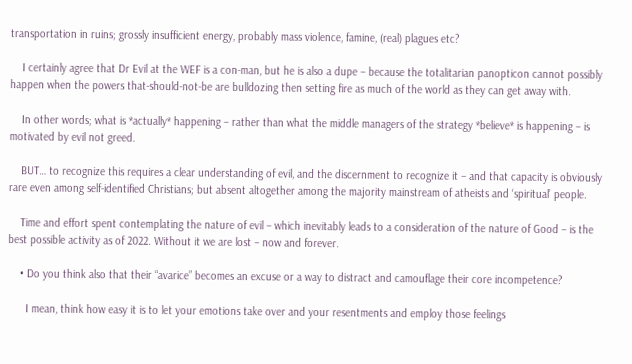transportation in ruins; grossly insufficient energy, probably mass violence, famine, (real) plagues etc?

    I certainly agree that Dr Evil at the WEF is a con-man, but he is also a dupe – because the totalitarian panopticon cannot possibly happen when the powers that-should-not-be are bulldozing then setting fire as much of the world as they can get away with.

    In other words; what is *actually* happening – rather than what the middle managers of the strategy *believe* is happening – is motivated by evil not greed.

    BUT… to recognize this requires a clear understanding of evil, and the discernment to recognize it – and that capacity is obviously rare even among self-identified Christians; but absent altogether among the majority mainstream of atheists and ‘spiritual’ people.

    Time and effort spent contemplating the nature of evil – which inevitably leads to a consideration of the nature of Good – is the best possible activity as of 2022. Without it we are lost – now and forever.

    • Do you think also that their “avarice” becomes an excuse or a way to distract and camouflage their core incompetence?

      I mean, think how easy it is to let your emotions take over and your resentments and employ those feelings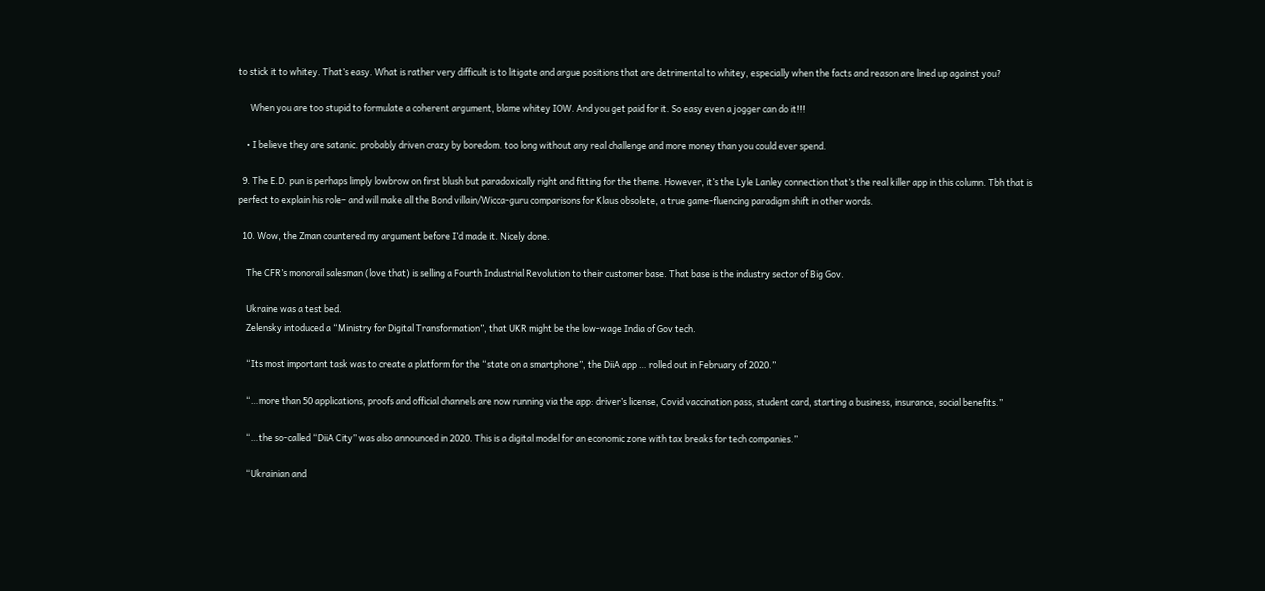to stick it to whitey. That’s easy. What is rather very difficult is to litigate and argue positions that are detrimental to whitey, especially when the facts and reason are lined up against you?

      When you are too stupid to formulate a coherent argument, blame whitey IOW. And you get paid for it. So easy even a jogger can do it!!!

    • I believe they are satanic. probably driven crazy by boredom. too long without any real challenge and more money than you could ever spend.

  9. The E.D. pun is perhaps limply lowbrow on first blush but paradoxically right and fitting for the theme. However, it’s the Lyle Lanley connection that’s the real killer app in this column. Tbh that is perfect to explain his role– and will make all the Bond villain/Wicca-guru comparisons for Klaus obsolete, a true game-fluencing paradigm shift in other words.

  10. Wow, the Zman countered my argument before I’d made it. Nicely done.

    The CFR’s monorail salesman (love that) is selling a Fourth Industrial Revolution to their customer base. That base is the industry sector of Big Gov.

    Ukraine was a test bed.
    Zelensky intoduced a “Ministry for Digital Transformation”, that UKR might be the low-wage India of Gov tech.

    “Its most important task was to create a platform for the “state on a smartphone”, the DiiA app … rolled out in February of 2020.”

    “…more than 50 applications, proofs and official channels are now running via the app: driver’s license, Covid vaccination pass, student card, starting a business, insurance, social benefits.”

    “…the so-called “DiiA City” was also announced in 2020. This is a digital model for an economic zone with tax breaks for tech companies.”

    “Ukrainian and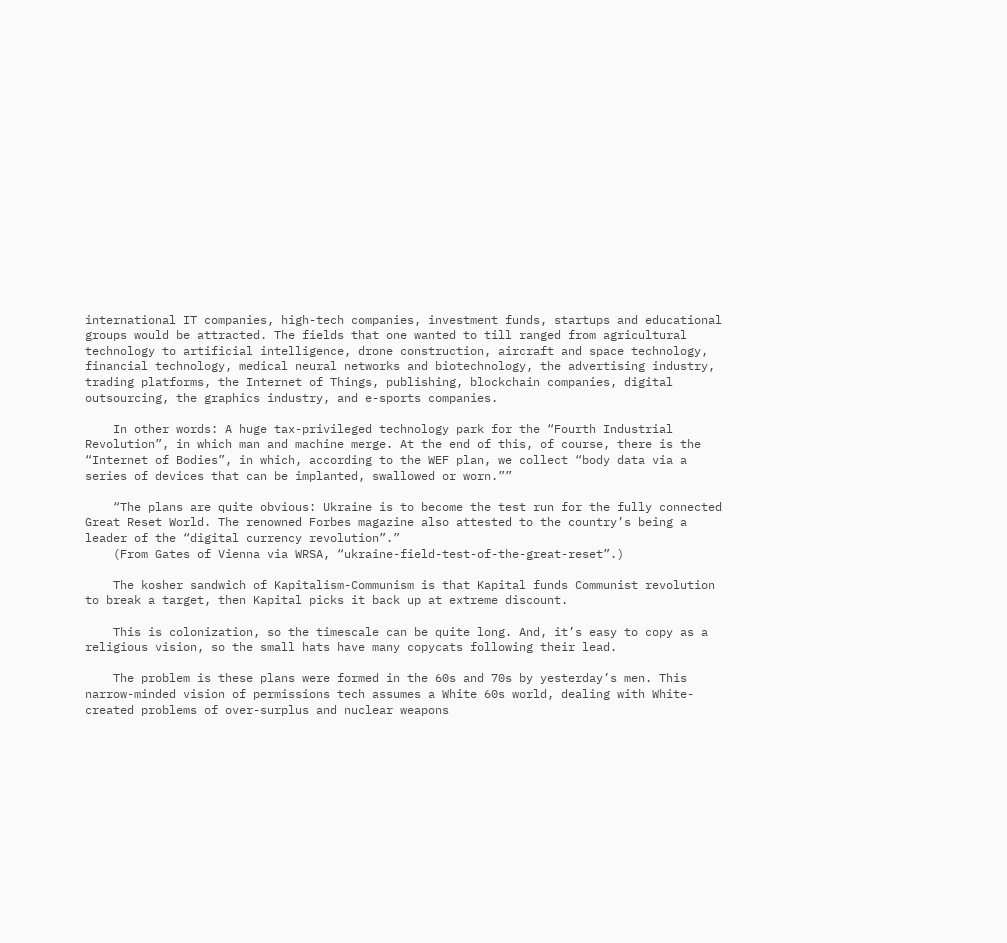international IT companies, high-tech companies, investment funds, startups and educational groups would be attracted. The fields that one wanted to till ranged from agricultural technology to artificial intelligence, drone construction, aircraft and space technology, financial technology, medical neural networks and biotechnology, the advertising industry, trading platforms, the Internet of Things, publishing, blockchain companies, digital outsourcing, the graphics industry, and e-sports companies.

    In other words: A huge tax-privileged technology park for the “Fourth Industrial Revolution”, in which man and machine merge. At the end of this, of course, there is the “Internet of Bodies”, in which, according to the WEF plan, we collect “body data via a series of devices that can be implanted, swallowed or worn.””

    “The plans are quite obvious: Ukraine is to become the test run for the fully connected Great Reset World. The renowned Forbes magazine also attested to the country’s being a leader of the “digital currency revolution”.”
    (From Gates of Vienna via WRSA, “ukraine-field-test-of-the-great-reset”.)

    The kosher sandwich of Kapitalism-Communism is that Kapital funds Communist revolution to break a target, then Kapital picks it back up at extreme discount.

    This is colonization, so the timescale can be quite long. And, it’s easy to copy as a religious vision, so the small hats have many copycats following their lead.

    The problem is these plans were formed in the 60s and 70s by yesterday’s men. This narrow-minded vision of permissions tech assumes a White 60s world, dealing with White-created problems of over-surplus and nuclear weapons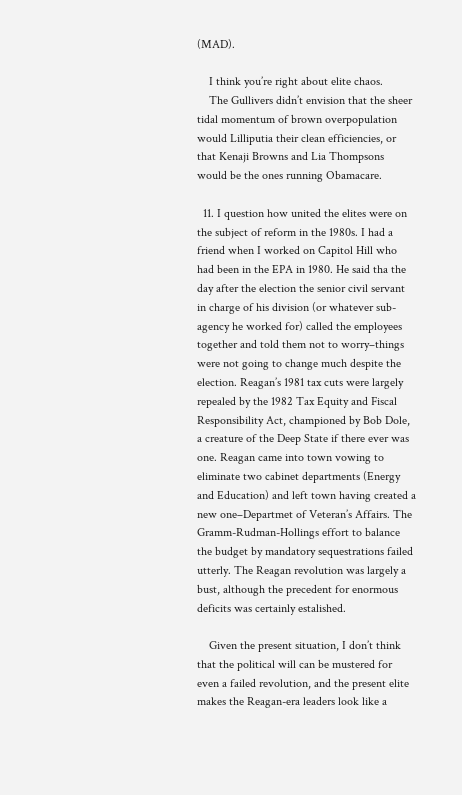(MAD).

    I think you’re right about elite chaos.
    The Gullivers didn’t envision that the sheer tidal momentum of brown overpopulation would Lilliputia their clean efficiencies, or that Kenaji Browns and Lia Thompsons would be the ones running Obamacare.

  11. I question how united the elites were on the subject of reform in the 1980s. I had a friend when I worked on Capitol Hill who had been in the EPA in 1980. He said tha the day after the election the senior civil servant in charge of his division (or whatever sub-agency he worked for) called the employees together and told them not to worry–things were not going to change much despite the election. Reagan’s 1981 tax cuts were largely repealed by the 1982 Tax Equity and Fiscal Responsibility Act, championed by Bob Dole, a creature of the Deep State if there ever was one. Reagan came into town vowing to eliminate two cabinet departments (Energy and Education) and left town having created a new one–Departmet of Veteran’s Affairs. The Gramm-Rudman-Hollings effort to balance the budget by mandatory sequestrations failed utterly. The Reagan revolution was largely a bust, although the precedent for enormous deficits was certainly estalished.

    Given the present situation, I don’t think that the political will can be mustered for even a failed revolution, and the present elite makes the Reagan-era leaders look like a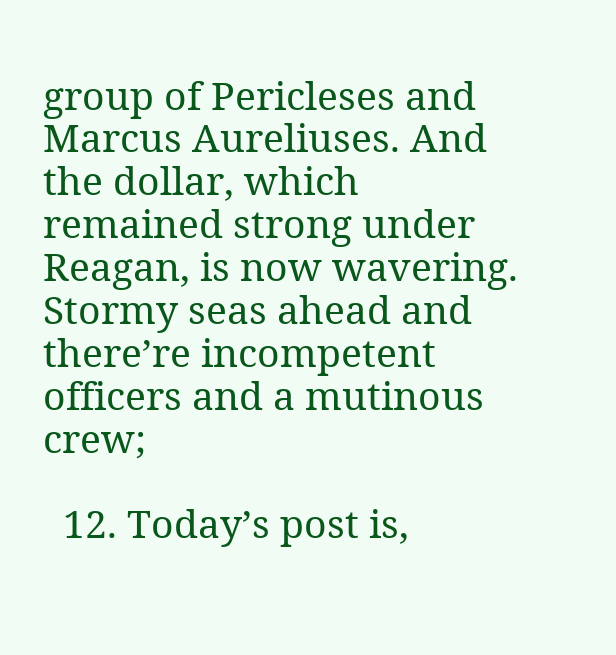group of Pericleses and Marcus Aureliuses. And the dollar, which remained strong under Reagan, is now wavering. Stormy seas ahead and there’re incompetent officers and a mutinous crew;

  12. Today’s post is,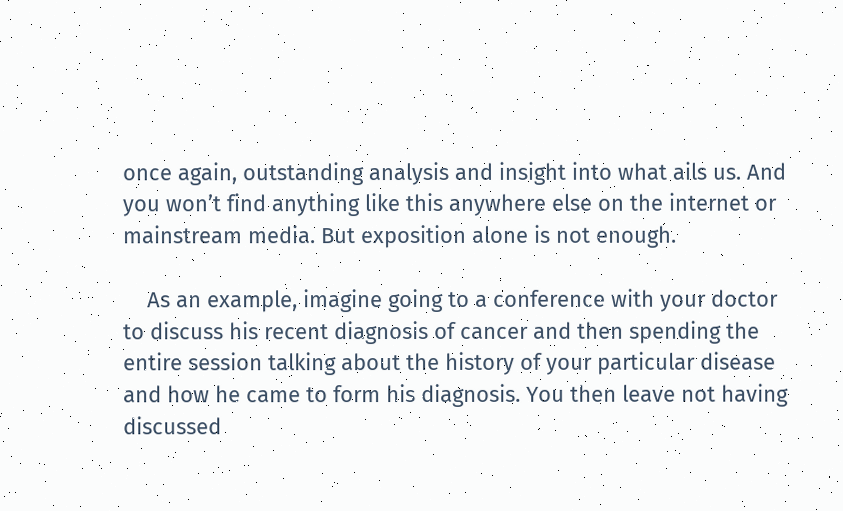once again, outstanding analysis and insight into what ails us. And you won’t find anything like this anywhere else on the internet or mainstream media. But exposition alone is not enough.

    As an example, imagine going to a conference with your doctor to discuss his recent diagnosis of cancer and then spending the entire session talking about the history of your particular disease and how he came to form his diagnosis. You then leave not having discussed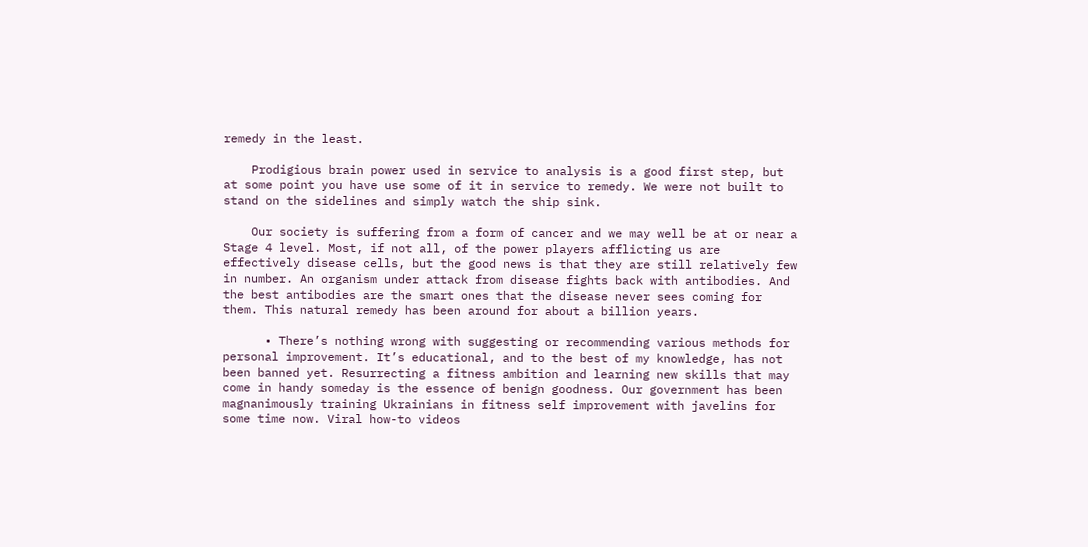remedy in the least.

    Prodigious brain power used in service to analysis is a good first step, but at some point you have use some of it in service to remedy. We were not built to stand on the sidelines and simply watch the ship sink.

    Our society is suffering from a form of cancer and we may well be at or near a Stage 4 level. Most, if not all, of the power players afflicting us are effectively disease cells, but the good news is that they are still relatively few in number. An organism under attack from disease fights back with antibodies. And the best antibodies are the smart ones that the disease never sees coming for them. This natural remedy has been around for about a billion years.

      • There’s nothing wrong with suggesting or recommending various methods for personal improvement. It’s educational, and to the best of my knowledge, has not been banned yet. Resurrecting a fitness ambition and learning new skills that may come in handy someday is the essence of benign goodness. Our government has been magnanimously training Ukrainians in fitness self improvement with javelins for some time now. Viral how-to videos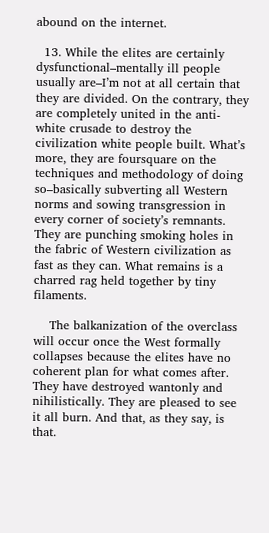abound on the internet.

  13. While the elites are certainly dysfunctional–mentally ill people usually are–I’m not at all certain that they are divided. On the contrary, they are completely united in the anti-white crusade to destroy the civilization white people built. What’s more, they are foursquare on the techniques and methodology of doing so–basically subverting all Western norms and sowing transgression in every corner of society’s remnants. They are punching smoking holes in the fabric of Western civilization as fast as they can. What remains is a charred rag held together by tiny filaments.

    The balkanization of the overclass will occur once the West formally collapses because the elites have no coherent plan for what comes after. They have destroyed wantonly and nihilistically. They are pleased to see it all burn. And that, as they say, is that.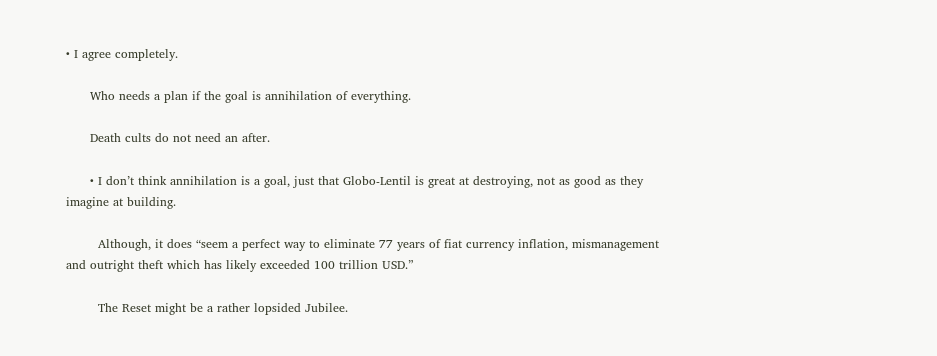• I agree completely.

      Who needs a plan if the goal is annihilation of everything.

      Death cults do not need an after.

      • I don’t think annihilation is a goal, just that Globo-Lentil is great at destroying, not as good as they imagine at building.

        Although, it does “seem a perfect way to eliminate 77 years of fiat currency inflation, mismanagement and outright theft which has likely exceeded 100 trillion USD.”

        The Reset might be a rather lopsided Jubilee.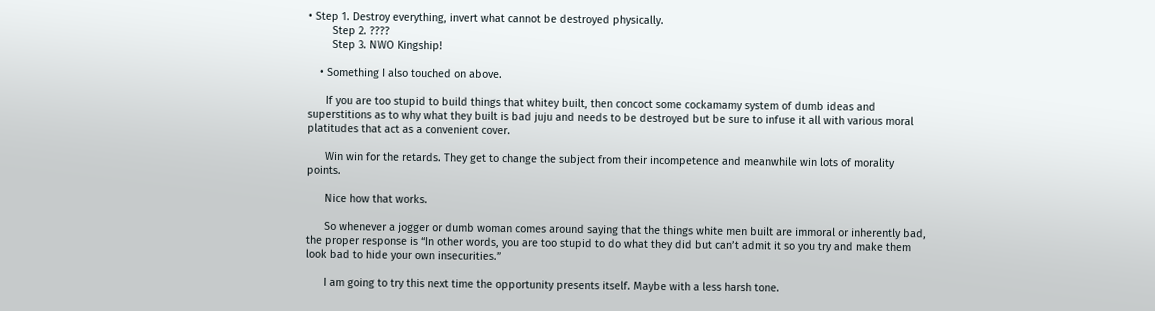• Step 1. Destroy everything, invert what cannot be destroyed physically.
        Step 2. ????
        Step 3. NWO Kingship!

    • Something I also touched on above.

      If you are too stupid to build things that whitey built, then concoct some cockamamy system of dumb ideas and superstitions as to why what they built is bad juju and needs to be destroyed but be sure to infuse it all with various moral platitudes that act as a convenient cover.

      Win win for the retards. They get to change the subject from their incompetence and meanwhile win lots of morality points.

      Nice how that works.

      So whenever a jogger or dumb woman comes around saying that the things white men built are immoral or inherently bad, the proper response is “In other words, you are too stupid to do what they did but can’t admit it so you try and make them look bad to hide your own insecurities.”

      I am going to try this next time the opportunity presents itself. Maybe with a less harsh tone.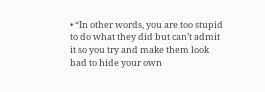• “In other words, you are too stupid to do what they did but can’t admit it so you try and make them look bad to hide your own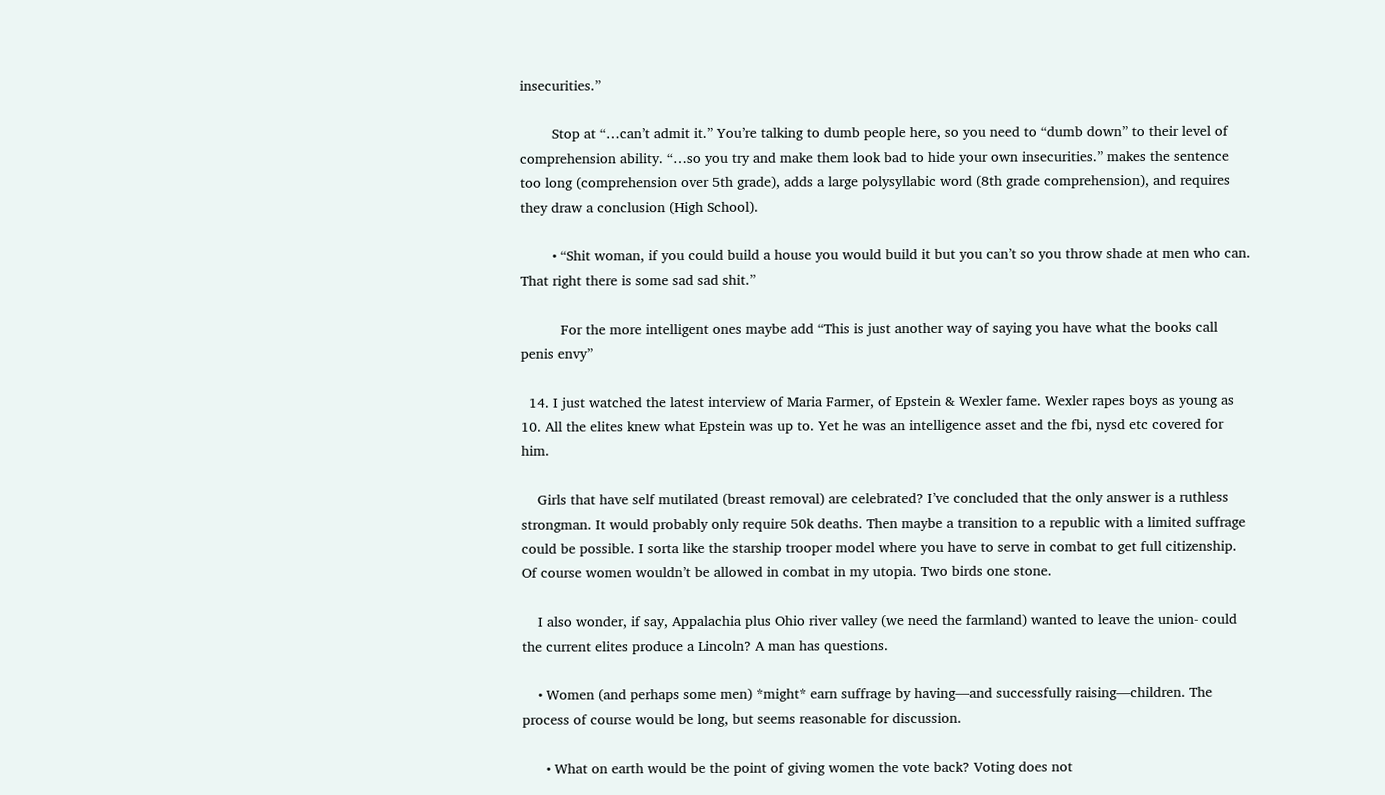insecurities.”

        Stop at “…can’t admit it.” You’re talking to dumb people here, so you need to “dumb down” to their level of comprehension ability. “…so you try and make them look bad to hide your own insecurities.” makes the sentence too long (comprehension over 5th grade), adds a large polysyllabic word (8th grade comprehension), and requires they draw a conclusion (High School).

        • “Shit woman, if you could build a house you would build it but you can’t so you throw shade at men who can. That right there is some sad sad shit.”

          For the more intelligent ones maybe add “This is just another way of saying you have what the books call penis envy”

  14. I just watched the latest interview of Maria Farmer, of Epstein & Wexler fame. Wexler rapes boys as young as 10. All the elites knew what Epstein was up to. Yet he was an intelligence asset and the fbi, nysd etc covered for him.

    Girls that have self mutilated (breast removal) are celebrated? I’ve concluded that the only answer is a ruthless strongman. It would probably only require 50k deaths. Then maybe a transition to a republic with a limited suffrage could be possible. I sorta like the starship trooper model where you have to serve in combat to get full citizenship. Of course women wouldn’t be allowed in combat in my utopia. Two birds one stone.

    I also wonder, if say, Appalachia plus Ohio river valley (we need the farmland) wanted to leave the union- could the current elites produce a Lincoln? A man has questions.

    • Women (and perhaps some men) *might* earn suffrage by having—and successfully raising—children. The process of course would be long, but seems reasonable for discussion.

      • What on earth would be the point of giving women the vote back? Voting does not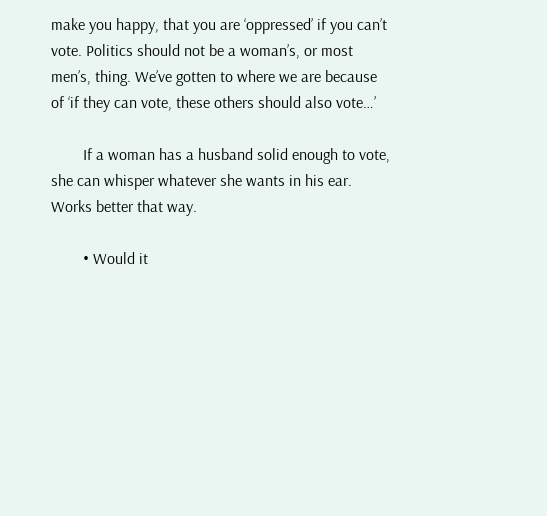make you happy, that you are ‘oppressed’ if you can’t vote. Politics should not be a woman’s, or most men’s, thing. We’ve gotten to where we are because of ‘if they can vote, these others should also vote…’

        If a woman has a husband solid enough to vote, she can whisper whatever she wants in his ear. Works better that way.

        • Would it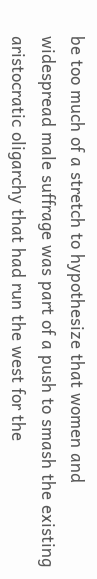be too much of a stretch to hypothesize that women and widespread male suffrage was part of a push to smash the existing aristocratic oligarchy that had run the west for the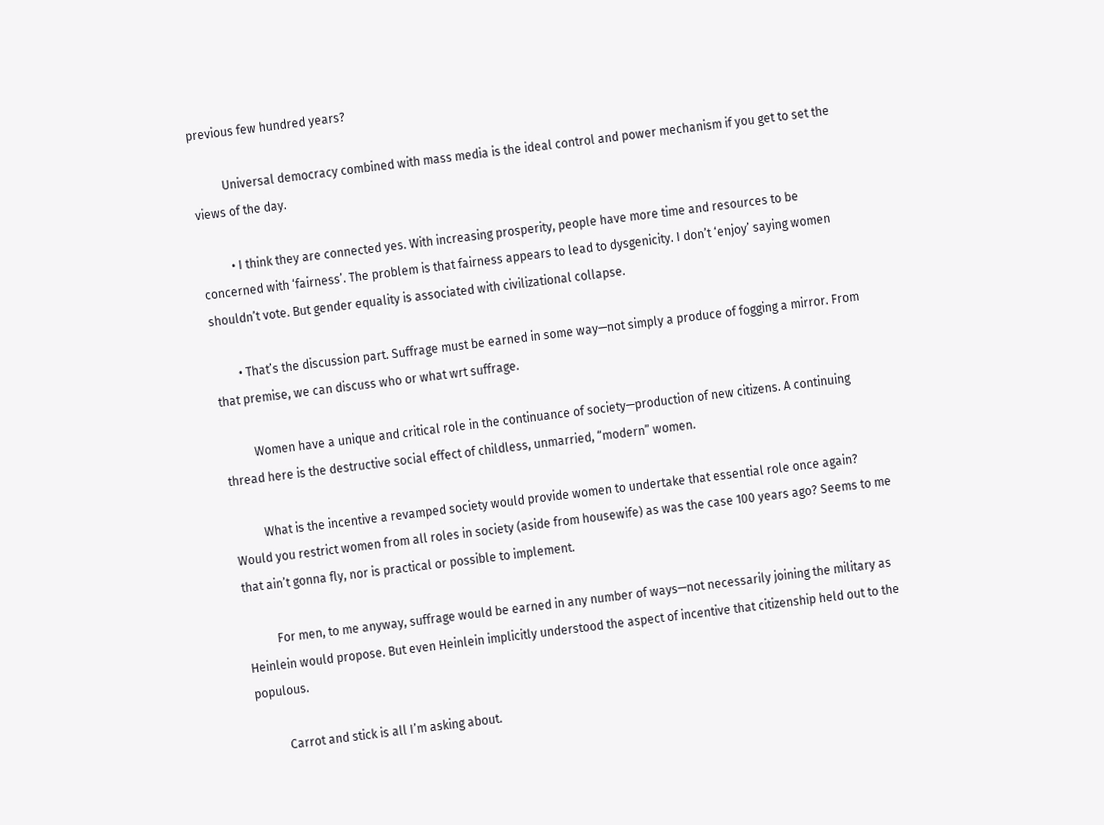previous few hundred years?

          Universal democracy combined with mass media is the ideal control and power mechanism if you get to set the views of the day.

          • I think they are connected yes. With increasing prosperity, people have more time and resources to be concerned with ‘fairness’. The problem is that fairness appears to lead to dysgenicity. I don’t ‘enjoy’ saying women shouldn’t vote. But gender equality is associated with civilizational collapse.

        • That’s the discussion part. Suffrage must be earned in some way—not simply a produce of fogging a mirror. From that premise, we can discuss who or what wrt suffrage.

          Women have a unique and critical role in the continuance of society—production of new citizens. A continuing thread here is the destructive social effect of childless, unmarried, “modern” women.

          What is the incentive a revamped society would provide women to undertake that essential role once again? Would you restrict women from all roles in society (aside from housewife) as was the case 100 years ago? Seems to me that ain’t gonna fly, nor is practical or possible to implement.

          For men, to me anyway, suffrage would be earned in any number of ways—not necessarily joining the military as Heinlein would propose. But even Heinlein implicitly understood the aspect of incentive that citizenship held out to the populous.

          Carrot and stick is all I’m asking about.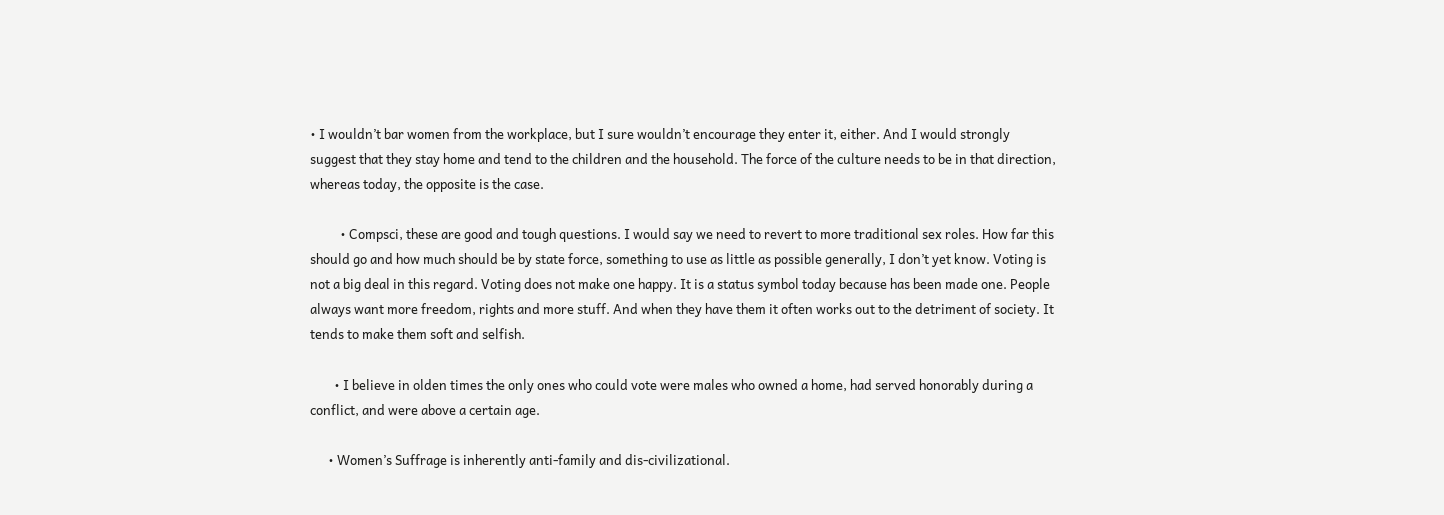• I wouldn’t bar women from the workplace, but I sure wouldn’t encourage they enter it, either. And I would strongly suggest that they stay home and tend to the children and the household. The force of the culture needs to be in that direction, whereas today, the opposite is the case.

          • Compsci, these are good and tough questions. I would say we need to revert to more traditional sex roles. How far this should go and how much should be by state force, something to use as little as possible generally, I don’t yet know. Voting is not a big deal in this regard. Voting does not make one happy. It is a status symbol today because has been made one. People always want more freedom, rights and more stuff. And when they have them it often works out to the detriment of society. It tends to make them soft and selfish.

        • I believe in olden times the only ones who could vote were males who owned a home, had served honorably during a conflict, and were above a certain age.

      • Women’s Suffrage is inherently anti-family and dis-civilizational.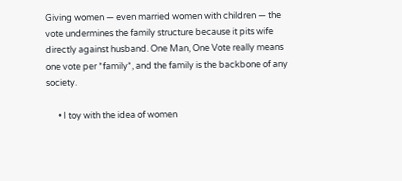Giving women — even married women with children — the vote undermines the family structure because it pits wife directly against husband. One Man, One Vote really means one vote per *family*, and the family is the backbone of any society.

      • I toy with the idea of women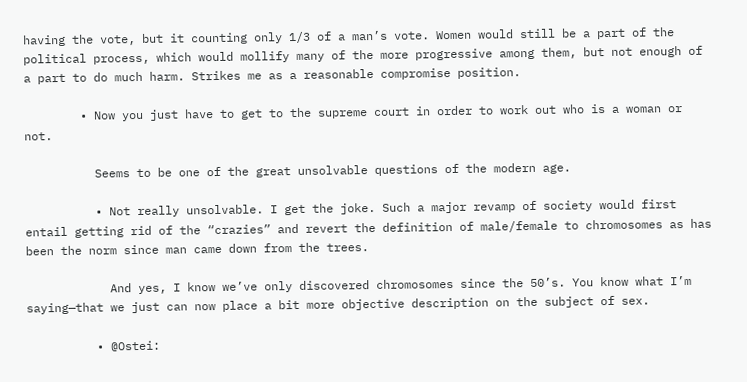having the vote, but it counting only 1/3 of a man’s vote. Women would still be a part of the political process, which would mollify many of the more progressive among them, but not enough of a part to do much harm. Strikes me as a reasonable compromise position.

        • Now you just have to get to the supreme court in order to work out who is a woman or not.

          Seems to be one of the great unsolvable questions of the modern age.

          • Not really unsolvable. I get the joke. Such a major revamp of society would first entail getting rid of the “crazies” and revert the definition of male/female to chromosomes as has been the norm since man came down from the trees.

            And yes, I know we’ve only discovered chromosomes since the 50’s. You know what I’m saying—that we just can now place a bit more objective description on the subject of sex.

          • @Ostei: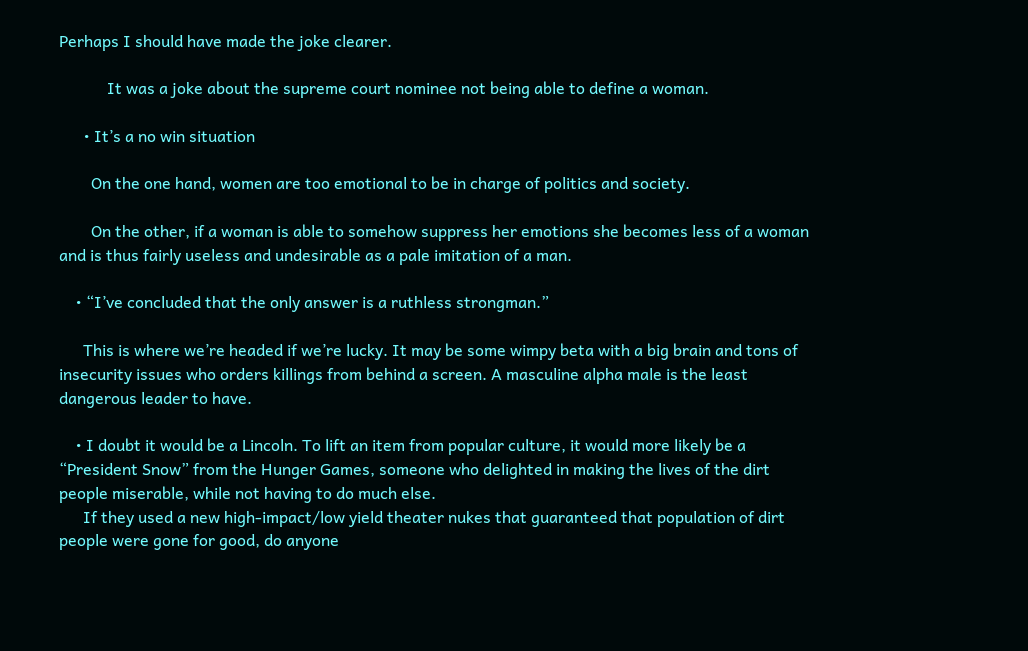Perhaps I should have made the joke clearer.

            It was a joke about the supreme court nominee not being able to define a woman.

      • It’s a no win situation

        On the one hand, women are too emotional to be in charge of politics and society.

        On the other, if a woman is able to somehow suppress her emotions she becomes less of a woman and is thus fairly useless and undesirable as a pale imitation of a man.

    • “I’ve concluded that the only answer is a ruthless strongman.”

      This is where we’re headed if we’re lucky. It may be some wimpy beta with a big brain and tons of insecurity issues who orders killings from behind a screen. A masculine alpha male is the least dangerous leader to have.

    • I doubt it would be a Lincoln. To lift an item from popular culture, it would more likely be a “President Snow” from the Hunger Games, someone who delighted in making the lives of the dirt people miserable, while not having to do much else.
      If they used a new high-impact/low yield theater nukes that guaranteed that population of dirt people were gone for good, do anyone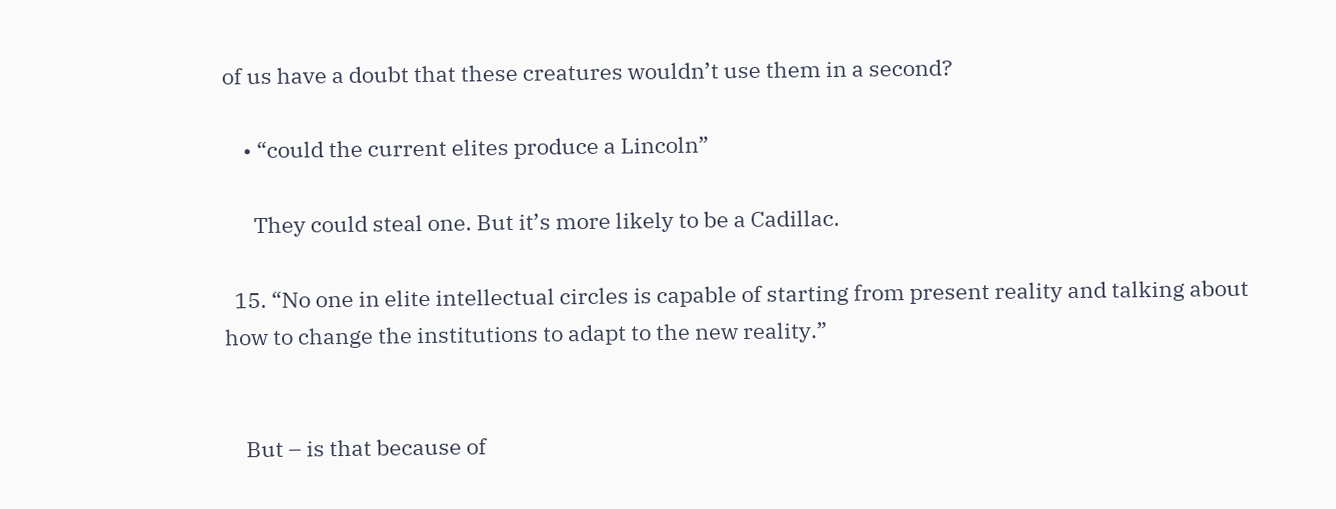of us have a doubt that these creatures wouldn’t use them in a second?

    • “could the current elites produce a Lincoln”

      They could steal one. But it’s more likely to be a Cadillac.

  15. “No one in elite intellectual circles is capable of starting from present reality and talking about how to change the institutions to adapt to the new reality.”


    But – is that because of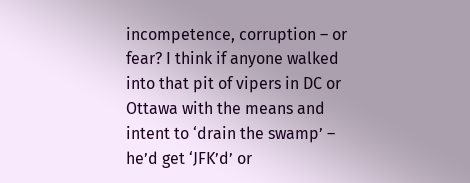incompetence, corruption – or fear? I think if anyone walked into that pit of vipers in DC or Ottawa with the means and intent to ‘drain the swamp’ – he’d get ‘JFK’d’ or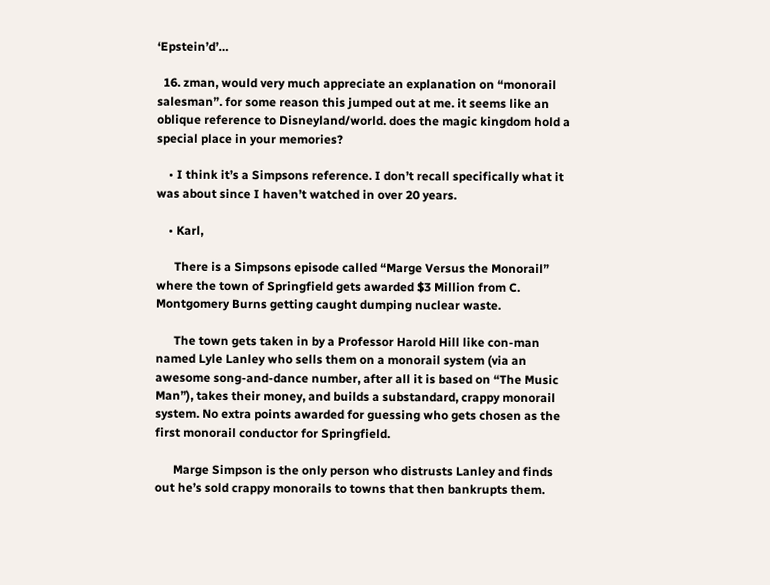‘Epstein’d’…

  16. zman, would very much appreciate an explanation on “monorail salesman”. for some reason this jumped out at me. it seems like an oblique reference to Disneyland/world. does the magic kingdom hold a special place in your memories?

    • I think it’s a Simpsons reference. I don’t recall specifically what it was about since I haven’t watched in over 20 years.

    • Karl,

      There is a Simpsons episode called “Marge Versus the Monorail” where the town of Springfield gets awarded $3 Million from C. Montgomery Burns getting caught dumping nuclear waste.

      The town gets taken in by a Professor Harold Hill like con-man named Lyle Lanley who sells them on a monorail system (via an awesome song-and-dance number, after all it is based on “The Music Man”), takes their money, and builds a substandard, crappy monorail system. No extra points awarded for guessing who gets chosen as the first monorail conductor for Springfield.

      Marge Simpson is the only person who distrusts Lanley and finds out he’s sold crappy monorails to towns that then bankrupts them.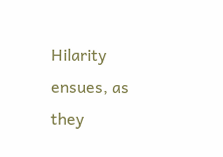Hilarity ensues, as they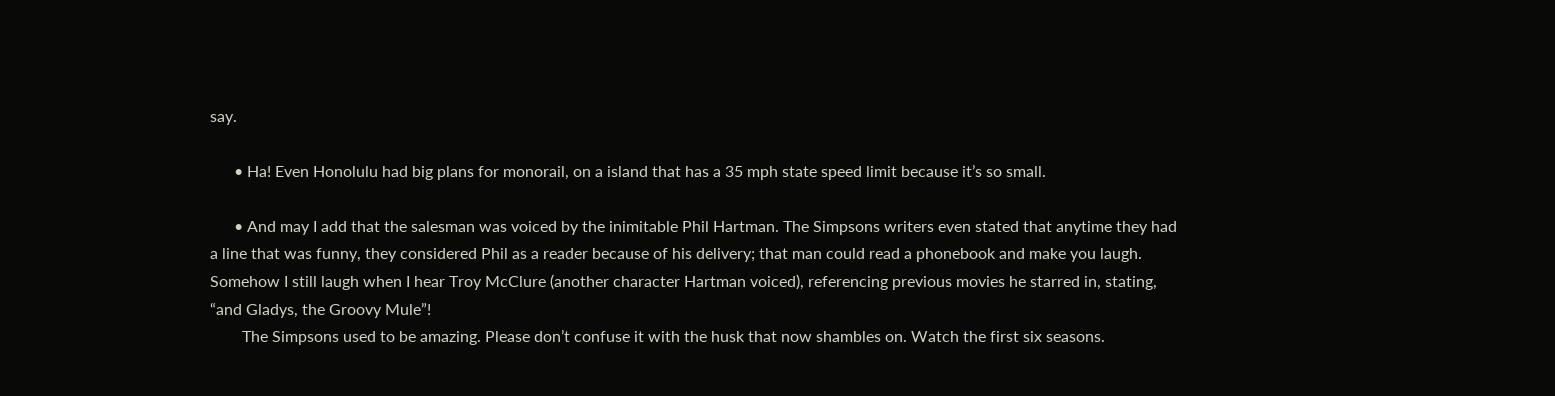say.

      • Ha! Even Honolulu had big plans for monorail, on a island that has a 35 mph state speed limit because it’s so small.

      • And may I add that the salesman was voiced by the inimitable Phil Hartman. The Simpsons writers even stated that anytime they had a line that was funny, they considered Phil as a reader because of his delivery; that man could read a phonebook and make you laugh. Somehow I still laugh when I hear Troy McClure (another character Hartman voiced), referencing previous movies he starred in, stating, “and Gladys, the Groovy Mule”!
        The Simpsons used to be amazing. Please don’t confuse it with the husk that now shambles on. Watch the first six seasons.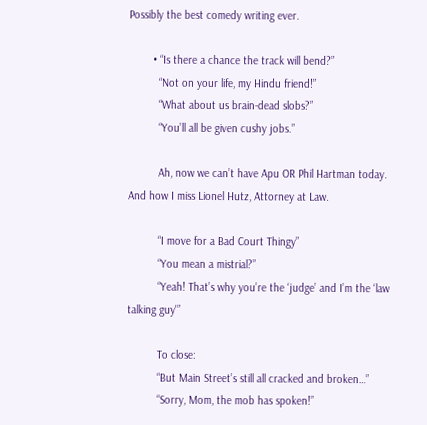Possibly the best comedy writing ever.

        • “Is there a chance the track will bend?”
          “Not on your life, my Hindu friend!”
          “What about us brain-dead slobs?”
          “You’ll all be given cushy jobs.”

          Ah, now we can’t have Apu OR Phil Hartman today. And how I miss Lionel Hutz, Attorney at Law.

          “I move for a Bad Court Thingy”
          “You mean a mistrial?”
          “Yeah! That’s why you’re the ‘judge’ and I’m the ‘law talking guy'”

          To close:
          “But Main Street’s still all cracked and broken…”
          “Sorry, Mom, the mob has spoken!”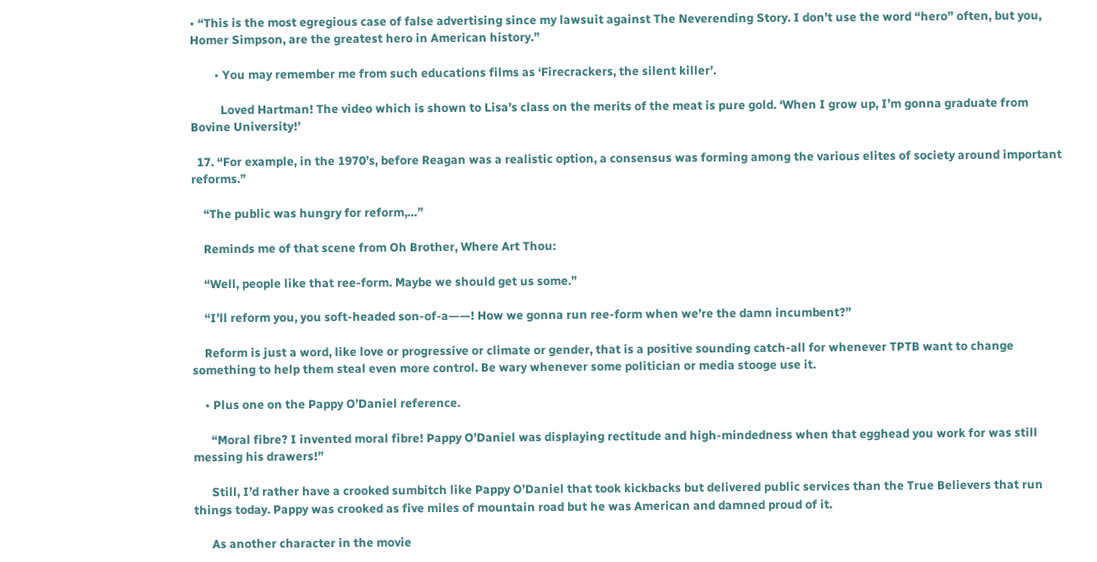• “This is the most egregious case of false advertising since my lawsuit against The Neverending Story. I don’t use the word “hero” often, but you, Homer Simpson, are the greatest hero in American history.”

        • You may remember me from such educations films as ‘Firecrackers, the silent killer’.

          Loved Hartman! The video which is shown to Lisa’s class on the merits of the meat is pure gold. ‘When I grow up, I’m gonna graduate from Bovine University!’

  17. “For example, in the 1970’s, before Reagan was a realistic option, a consensus was forming among the various elites of society around important reforms.”

    “The public was hungry for reform,…”

    Reminds me of that scene from Oh Brother, Where Art Thou:

    “Well, people like that ree-form. Maybe we should get us some.”

    “I’ll reform you, you soft-headed son-of-a——! How we gonna run ree-form when we’re the damn incumbent?”

    Reform is just a word, like love or progressive or climate or gender, that is a positive sounding catch-all for whenever TPTB want to change something to help them steal even more control. Be wary whenever some politician or media stooge use it.

    • Plus one on the Pappy O’Daniel reference.

      “Moral fibre? I invented moral fibre! Pappy O’Daniel was displaying rectitude and high-mindedness when that egghead you work for was still messing his drawers!”

      Still, I’d rather have a crooked sumbitch like Pappy O’Daniel that took kickbacks but delivered public services than the True Believers that run things today. Pappy was crooked as five miles of mountain road but he was American and damned proud of it.

      As another character in the movie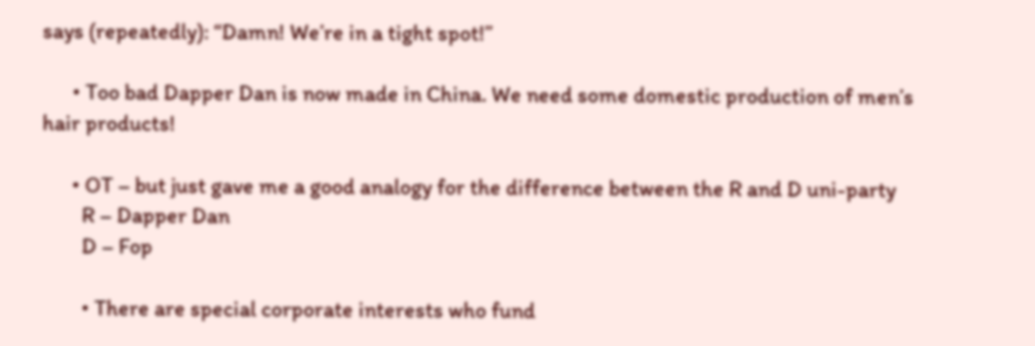says (repeatedly): “Damn! We’re in a tight spot!”

      • Too bad Dapper Dan is now made in China. We need some domestic production of men’s hair products!

      • OT – but just gave me a good analogy for the difference between the R and D uni-party
        R – Dapper Dan
        D – Fop

        • There are special corporate interests who fund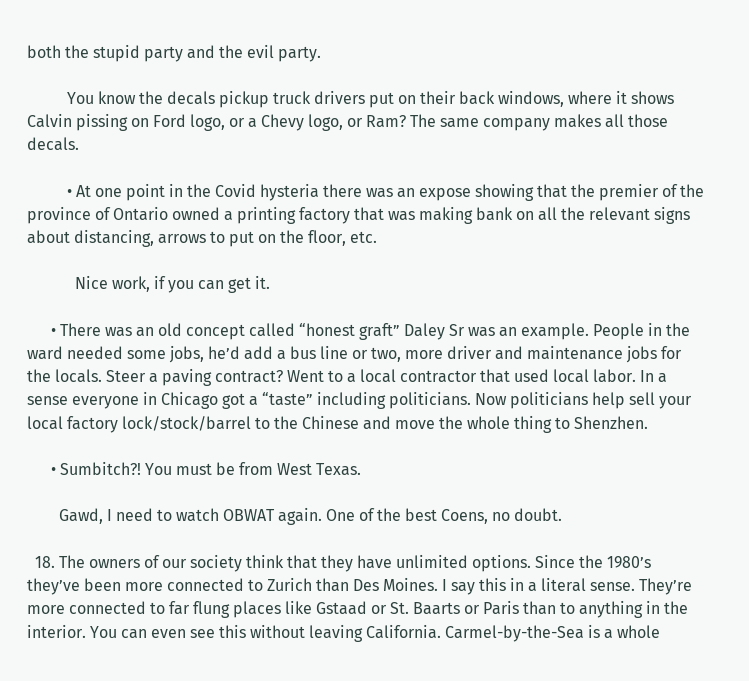both the stupid party and the evil party.

          You know the decals pickup truck drivers put on their back windows, where it shows Calvin pissing on Ford logo, or a Chevy logo, or Ram? The same company makes all those decals.

          • At one point in the Covid hysteria there was an expose showing that the premier of the province of Ontario owned a printing factory that was making bank on all the relevant signs about distancing, arrows to put on the floor, etc.

            Nice work, if you can get it.

      • There was an old concept called “honest graft” Daley Sr was an example. People in the ward needed some jobs, he’d add a bus line or two, more driver and maintenance jobs for the locals. Steer a paving contract? Went to a local contractor that used local labor. In a sense everyone in Chicago got a “taste” including politicians. Now politicians help sell your local factory lock/stock/barrel to the Chinese and move the whole thing to Shenzhen.

      • Sumbitch?! You must be from West Texas.

        Gawd, I need to watch OBWAT again. One of the best Coens, no doubt.

  18. The owners of our society think that they have unlimited options. Since the 1980’s they’ve been more connected to Zurich than Des Moines. I say this in a literal sense. They’re more connected to far flung places like Gstaad or St. Baarts or Paris than to anything in the interior. You can even see this without leaving California. Carmel-by-the-Sea is a whole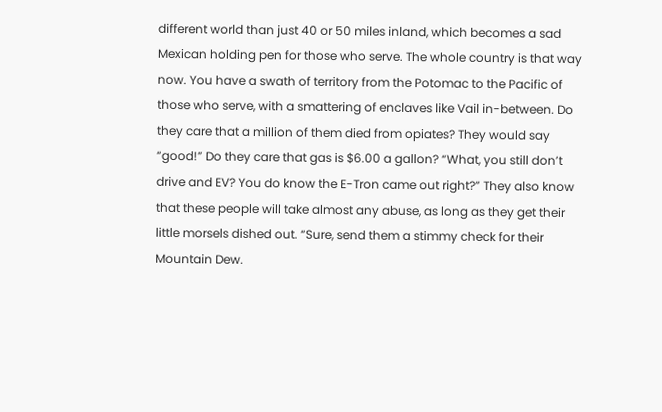different world than just 40 or 50 miles inland, which becomes a sad Mexican holding pen for those who serve. The whole country is that way now. You have a swath of territory from the Potomac to the Pacific of those who serve, with a smattering of enclaves like Vail in-between. Do they care that a million of them died from opiates? They would say “good!” Do they care that gas is $6.00 a gallon? “What, you still don’t drive and EV? You do know the E-Tron came out right?” They also know that these people will take almost any abuse, as long as they get their little morsels dished out. “Sure, send them a stimmy check for their Mountain Dew.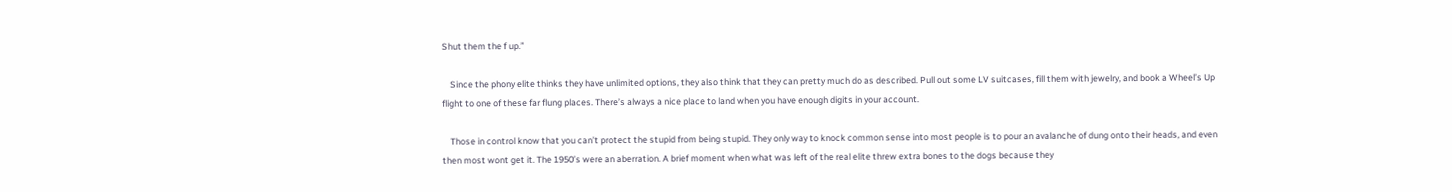Shut them the f up.”

    Since the phony elite thinks they have unlimited options, they also think that they can pretty much do as described. Pull out some LV suitcases, fill them with jewelry, and book a Wheel’s Up flight to one of these far flung places. There’s always a nice place to land when you have enough digits in your account.

    Those in control know that you can’t protect the stupid from being stupid. They only way to knock common sense into most people is to pour an avalanche of dung onto their heads, and even then most wont get it. The 1950’s were an aberration. A brief moment when what was left of the real elite threw extra bones to the dogs because they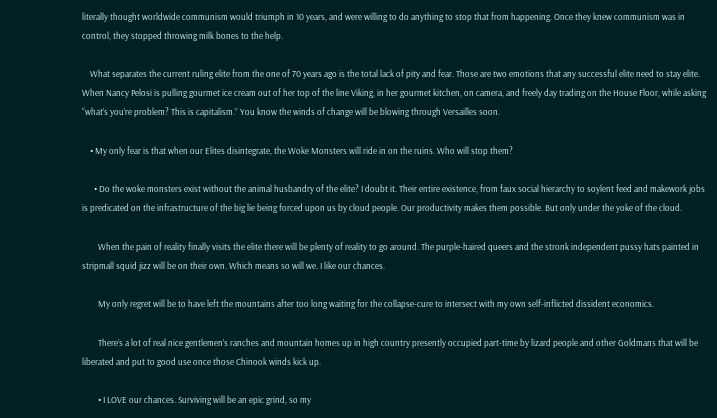literally thought worldwide communism would triumph in 10 years, and were willing to do anything to stop that from happening. Once they knew communism was in control, they stopped throwing milk bones to the help.

    What separates the current ruling elite from the one of 70 years ago is the total lack of pity and fear. Those are two emotions that any successful elite need to stay elite. When Nancy Pelosi is pulling gourmet ice cream out of her top of the line Viking, in her gourmet kitchen, on camera, and freely day trading on the House Floor, while asking “what’s you’re problem? This is capitalism.” You know the winds of change will be blowing through Versailles soon.

    • My only fear is that when our Elites disintegrate, the Woke Monsters will ride in on the ruins. Who will stop them?

      • Do the woke monsters exist without the animal husbandry of the elite? I doubt it. Their entire existence, from faux social hierarchy to soylent feed and makework jobs is predicated on the infrastructure of the big lie being forced upon us by cloud people. Our productivity makes them possible. But only under the yoke of the cloud.

        When the pain of reality finally visits the elite there will be plenty of reality to go around. The purple-haired queers and the stronk independent pussy hats painted in stripmall squid jizz will be on their own. Which means so will we. I like our chances.

        My only regret will be to have left the mountains after too long waiting for the collapse-cure to intersect with my own self-inflicted dissident economics.

        There’s a lot of real nice gentlemen’s ranches and mountain homes up in high country presently occupied part-time by lizard people and other Goldmans that will be liberated and put to good use once those Chinook winds kick up.

        • I LOVE our chances. Surviving will be an epic grind, so my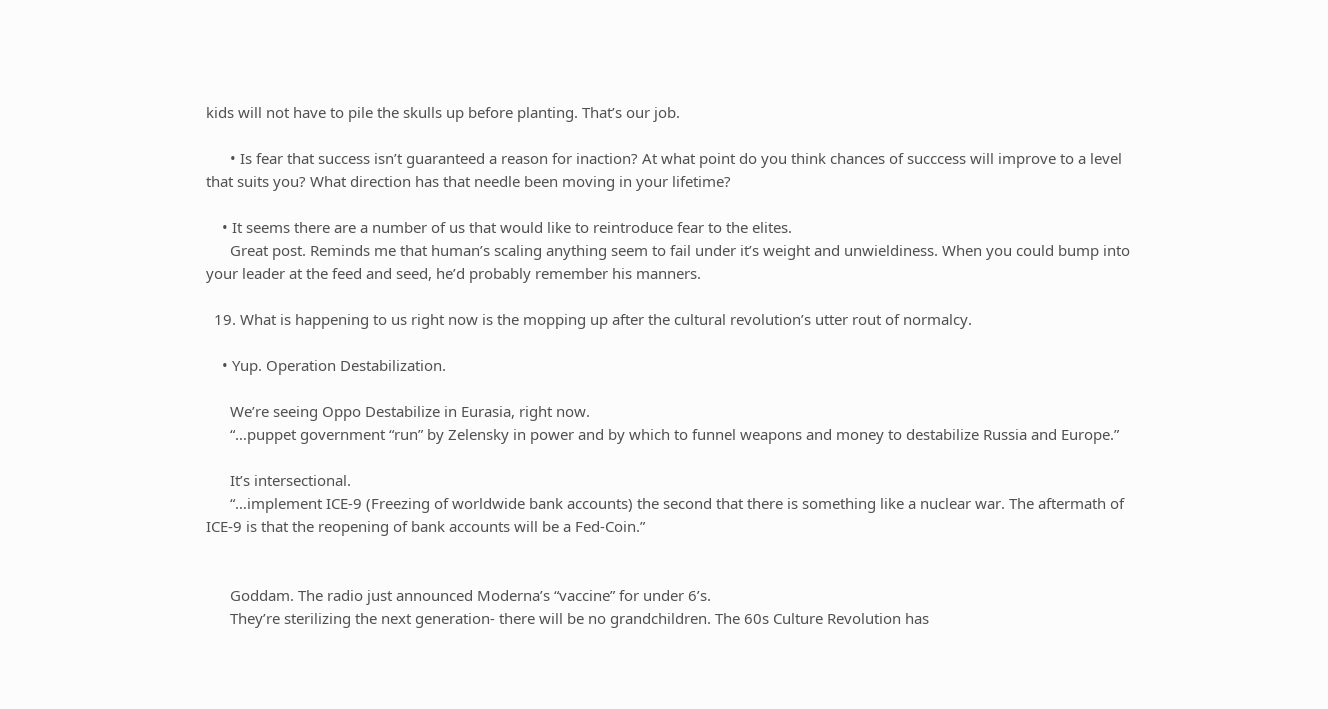kids will not have to pile the skulls up before planting. That’s our job.

      • Is fear that success isn’t guaranteed a reason for inaction? At what point do you think chances of succcess will improve to a level that suits you? What direction has that needle been moving in your lifetime?

    • It seems there are a number of us that would like to reintroduce fear to the elites.
      Great post. Reminds me that human’s scaling anything seem to fail under it’s weight and unwieldiness. When you could bump into your leader at the feed and seed, he’d probably remember his manners.

  19. What is happening to us right now is the mopping up after the cultural revolution’s utter rout of normalcy.

    • Yup. Operation Destabilization.

      We’re seeing Oppo Destabilize in Eurasia, right now.
      “…puppet government “run” by Zelensky in power and by which to funnel weapons and money to destabilize Russia and Europe.”

      It’s intersectional.
      “…implement ICE-9 (Freezing of worldwide bank accounts) the second that there is something like a nuclear war. The aftermath of ICE-9 is that the reopening of bank accounts will be a Fed-Coin.”


      Goddam. The radio just announced Moderna’s “vaccine” for under 6’s.
      They’re sterilizing the next generation- there will be no grandchildren. The 60s Culture Revolution has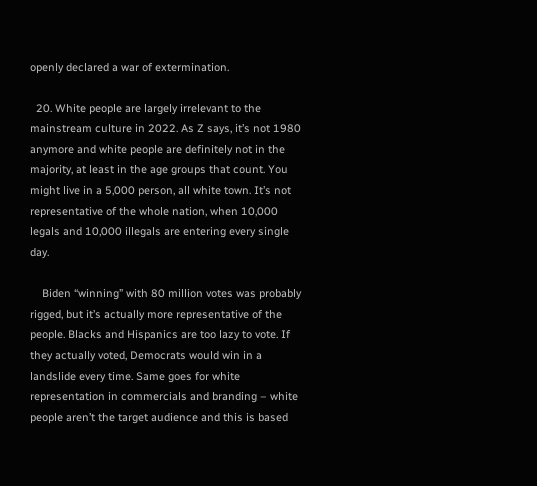openly declared a war of extermination.

  20. White people are largely irrelevant to the mainstream culture in 2022. As Z says, it’s not 1980 anymore and white people are definitely not in the majority, at least in the age groups that count. You might live in a 5,000 person, all white town. It’s not representative of the whole nation, when 10,000 legals and 10,000 illegals are entering every single day.

    Biden “winning” with 80 million votes was probably rigged, but it’s actually more representative of the people. Blacks and Hispanics are too lazy to vote. If they actually voted, Democrats would win in a landslide every time. Same goes for white representation in commercials and branding – white people aren’t the target audience and this is based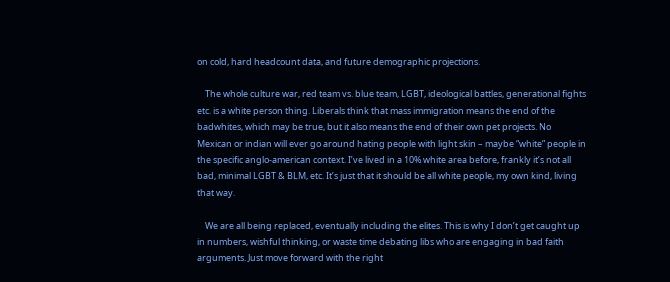on cold, hard headcount data, and future demographic projections.

    The whole culture war, red team vs. blue team, LGBT, ideological battles, generational fights etc. is a white person thing. Liberals think that mass immigration means the end of the badwhites, which may be true, but it also means the end of their own pet projects. No Mexican or indian will ever go around hating people with light skin – maybe “white” people in the specific anglo-american context. I’ve lived in a 10% white area before, frankly it’s not all bad, minimal LGBT & BLM, etc. It’s just that it should be all white people, my own kind, living that way.

    We are all being replaced, eventually including the elites. This is why I don’t get caught up in numbers, wishful thinking, or waste time debating libs who are engaging in bad faith arguments. Just move forward with the right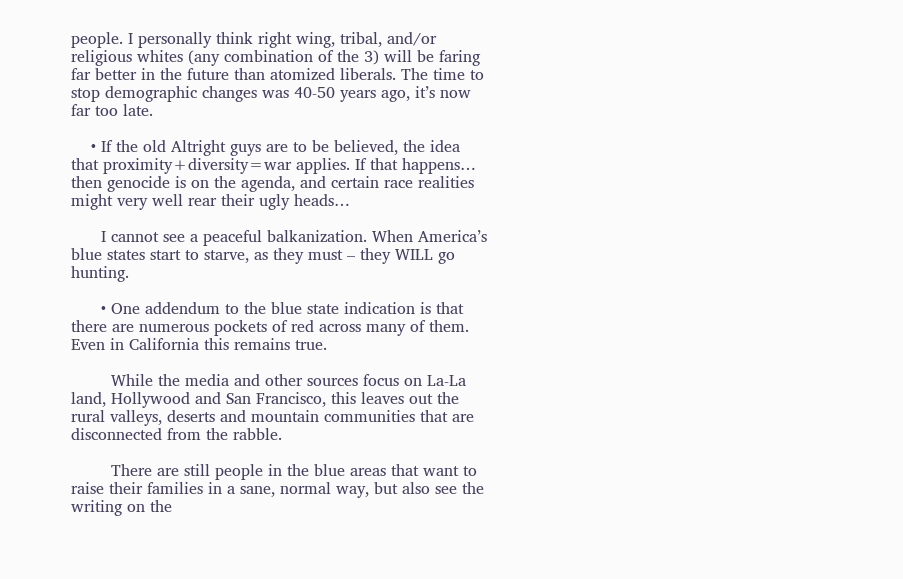people. I personally think right wing, tribal, and/or religious whites (any combination of the 3) will be faring far better in the future than atomized liberals. The time to stop demographic changes was 40-50 years ago, it’s now far too late.

    • If the old Altright guys are to be believed, the idea that proximity+diversity=war applies. If that happens… then genocide is on the agenda, and certain race realities might very well rear their ugly heads…

      I cannot see a peaceful balkanization. When America’s blue states start to starve, as they must – they WILL go hunting.

      • One addendum to the blue state indication is that there are numerous pockets of red across many of them. Even in California this remains true.

        While the media and other sources focus on La-La land, Hollywood and San Francisco, this leaves out the rural valleys, deserts and mountain communities that are disconnected from the rabble.

        There are still people in the blue areas that want to raise their families in a sane, normal way, but also see the writing on the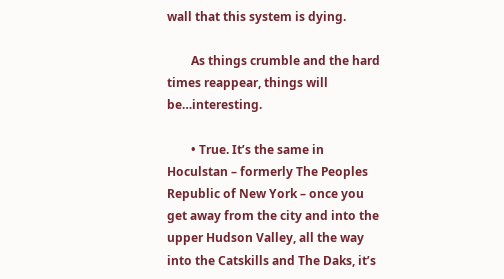wall that this system is dying.

        As things crumble and the hard times reappear, things will be…interesting.

        • True. It’s the same in Hoculstan – formerly The Peoples Republic of New York – once you get away from the city and into the upper Hudson Valley, all the way into the Catskills and The Daks, it’s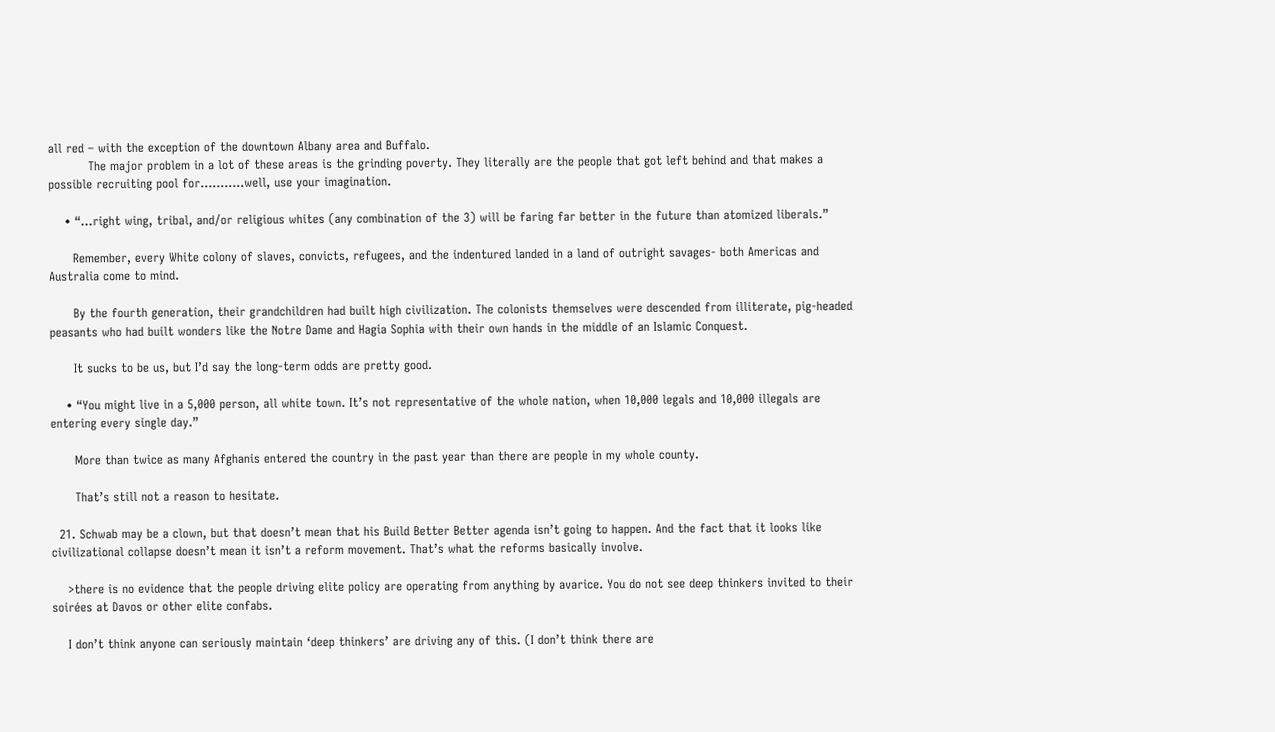all red – with the exception of the downtown Albany area and Buffalo.
          The major problem in a lot of these areas is the grinding poverty. They literally are the people that got left behind and that makes a possible recruiting pool for………..well, use your imagination.

    • “…right wing, tribal, and/or religious whites (any combination of the 3) will be faring far better in the future than atomized liberals.”

      Remember, every White colony of slaves, convicts, refugees, and the indentured landed in a land of outright savages- both Americas and Australia come to mind.

      By the fourth generation, their grandchildren had built high civilization. The colonists themselves were descended from illiterate, pig-headed peasants who had built wonders like the Notre Dame and Hagia Sophia with their own hands in the middle of an Islamic Conquest.

      It sucks to be us, but I’d say the long-term odds are pretty good.

    • “You might live in a 5,000 person, all white town. It’s not representative of the whole nation, when 10,000 legals and 10,000 illegals are entering every single day.”

      More than twice as many Afghanis entered the country in the past year than there are people in my whole county.

      That’s still not a reason to hesitate.

  21. Schwab may be a clown, but that doesn’t mean that his Build Better Better agenda isn’t going to happen. And the fact that it looks like civilizational collapse doesn’t mean it isn’t a reform movement. That’s what the reforms basically involve.

    >there is no evidence that the people driving elite policy are operating from anything by avarice. You do not see deep thinkers invited to their soirées at Davos or other elite confabs.

    I don’t think anyone can seriously maintain ‘deep thinkers’ are driving any of this. (I don’t think there are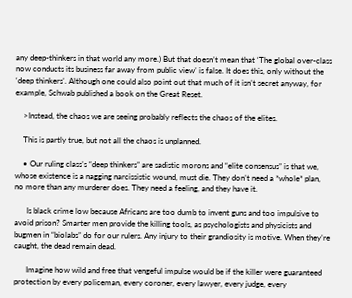any deep-thinkers in that world any more.) But that doesn’t mean that ‘The global over-class now conducts its business far away from public view’ is false. It does this, only without the ‘deep thinkers’. Although one could also point out that much of it isn’t secret anyway, for example, Schwab published a book on the Great Reset.

    >Instead, the chaos we are seeing probably reflects the chaos of the elites.

    This is partly true, but not all the chaos is unplanned.

    • Our ruling class’s “deep thinkers” are sadistic morons and “elite consensus” is that we, whose existence is a nagging narcissistic wound, must die. They don’t need a *whole* plan, no more than any murderer does. They need a feeling, and they have it.

      Is black crime low because Africans are too dumb to invent guns and too impulsive to avoid prison? Smarter men provide the killing tools, as psychologists and physicists and bugmen in “biolabs” do for our rulers. Any injury to their grandiosity is motive. When they’re caught, the dead remain dead.

      Imagine how wild and free that vengeful impulse would be if the killer were guaranteed protection by every policeman, every coroner, every lawyer, every judge, every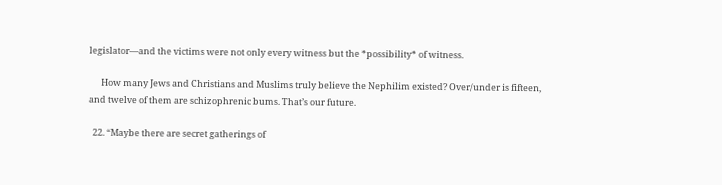legislator—and the victims were not only every witness but the *possibility* of witness.

      How many Jews and Christians and Muslims truly believe the Nephilim existed? Over/under is fifteen, and twelve of them are schizophrenic bums. That’s our future.

  22. “Maybe there are secret gatherings of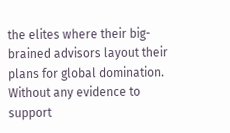the elites where their big-brained advisors layout their plans for global domination. Without any evidence to support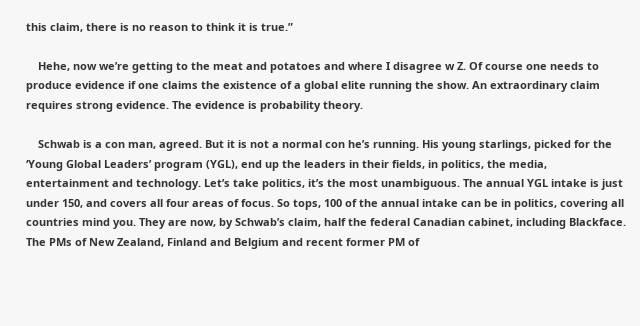this claim, there is no reason to think it is true.”

    Hehe, now we’re getting to the meat and potatoes and where I disagree w Z. Of course one needs to produce evidence if one claims the existence of a global elite running the show. An extraordinary claim requires strong evidence. The evidence is probability theory.

    Schwab is a con man, agreed. But it is not a normal con he’s running. His young starlings, picked for the ‘Young Global Leaders’ program (YGL), end up the leaders in their fields, in politics, the media, entertainment and technology. Let’s take politics, it’s the most unambiguous. The annual YGL intake is just under 150, and covers all four areas of focus. So tops, 100 of the annual intake can be in politics, covering all countries mind you. They are now, by Schwab’s claim, half the federal Canadian cabinet, including Blackface. The PMs of New Zealand, Finland and Belgium and recent former PM of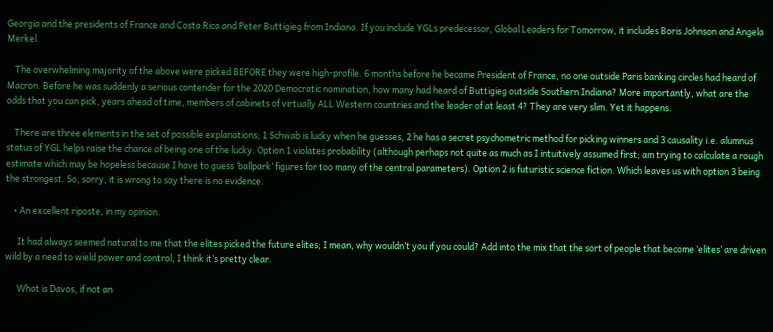Georgia and the presidents of France and Costa Rica and Peter Buttigieg from Indiana. If you include YGLs predecessor, Global Leaders for Tomorrow, it includes Boris Johnson and Angela Merkel.

    The overwhelming majority of the above were picked BEFORE they were high-profile. 6 months before he became President of France, no one outside Paris banking circles had heard of Macron. Before he was suddenly a serious contender for the 2020 Democratic nomination, how many had heard of Buttigieg outside Southern Indiana? More importantly, what are the odds that you can pick, years ahead of time, members of cabinets of virtually ALL Western countries and the leader of at least 4? They are very slim. Yet it happens.

    There are three elements in the set of possible explanations; 1 Schwab is lucky when he guesses, 2 he has a secret psychometric method for picking winners and 3 causality i.e. alumnus status of YGL helps raise the chance of being one of the lucky. Option 1 violates probability (although perhaps not quite as much as I intuitively assumed first; am trying to calculate a rough estimate which may be hopeless because I have to guess ‘ballpark’ figures for too many of the central parameters). Option 2 is futuristic science fiction. Which leaves us with option 3 being the strongest. So, sorry, it is wrong to say there is no evidence.

    • An excellent riposte, in my opinion.

      It had always seemed natural to me that the elites picked the future elites; I mean, why wouldn’t you if you could? Add into the mix that the sort of people that become ‘elites’ are driven wild by a need to wield power and control, I think it’s pretty clear.

      What is Davos, if not an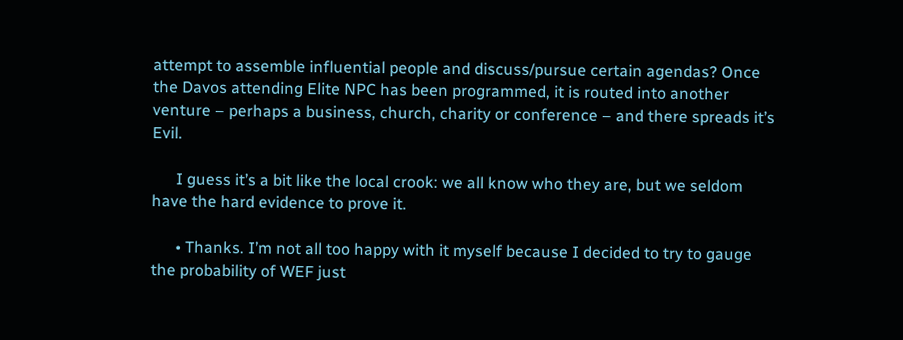attempt to assemble influential people and discuss/pursue certain agendas? Once the Davos attending Elite NPC has been programmed, it is routed into another venture – perhaps a business, church, charity or conference – and there spreads it’s Evil.

      I guess it’s a bit like the local crook: we all know who they are, but we seldom have the hard evidence to prove it.

      • Thanks. I’m not all too happy with it myself because I decided to try to gauge the probability of WEF just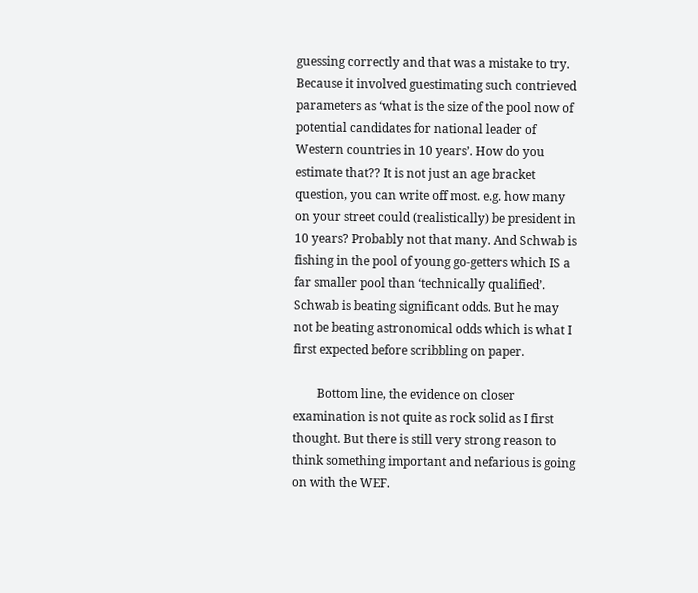guessing correctly and that was a mistake to try. Because it involved guestimating such contrieved parameters as ‘what is the size of the pool now of potential candidates for national leader of Western countries in 10 years’. How do you estimate that?? It is not just an age bracket question, you can write off most. e.g. how many on your street could (realistically) be president in 10 years? Probably not that many. And Schwab is fishing in the pool of young go-getters which IS a far smaller pool than ‘technically qualified’. Schwab is beating significant odds. But he may not be beating astronomical odds which is what I first expected before scribbling on paper.

        Bottom line, the evidence on closer examination is not quite as rock solid as I first thought. But there is still very strong reason to think something important and nefarious is going on with the WEF.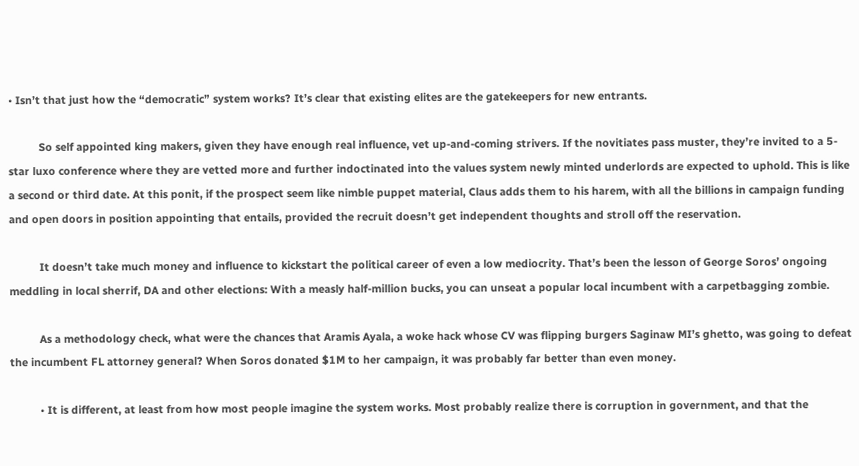• Isn’t that just how the “democratic” system works? It’s clear that existing elites are the gatekeepers for new entrants.

          So self appointed king makers, given they have enough real influence, vet up-and-coming strivers. If the novitiates pass muster, they’re invited to a 5-star luxo conference where they are vetted more and further indoctinated into the values system newly minted underlords are expected to uphold. This is like a second or third date. At this ponit, if the prospect seem like nimble puppet material, Claus adds them to his harem, with all the billions in campaign funding and open doors in position appointing that entails, provided the recruit doesn’t get independent thoughts and stroll off the reservation.

          It doesn’t take much money and influence to kickstart the political career of even a low mediocrity. That’s been the lesson of George Soros’ ongoing meddling in local sherrif, DA and other elections: With a measly half-million bucks, you can unseat a popular local incumbent with a carpetbagging zombie.

          As a methodology check, what were the chances that Aramis Ayala, a woke hack whose CV was flipping burgers Saginaw MI’s ghetto, was going to defeat the incumbent FL attorney general? When Soros donated $1M to her campaign, it was probably far better than even money.

          • It is different, at least from how most people imagine the system works. Most probably realize there is corruption in government, and that the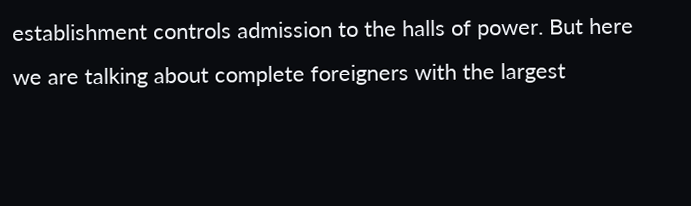establishment controls admission to the halls of power. But here we are talking about complete foreigners with the largest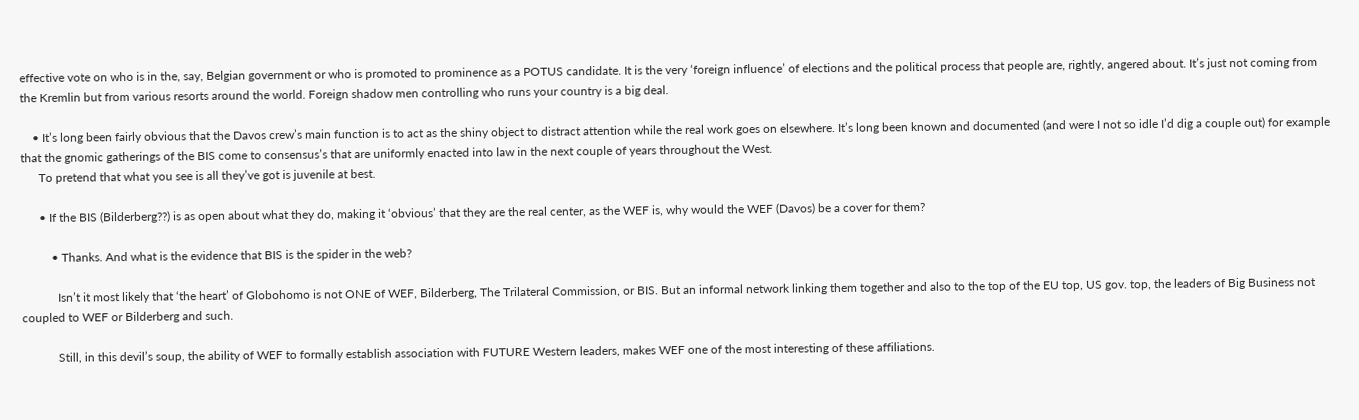effective vote on who is in the, say, Belgian government or who is promoted to prominence as a POTUS candidate. It is the very ‘foreign influence’ of elections and the political process that people are, rightly, angered about. It’s just not coming from the Kremlin but from various resorts around the world. Foreign shadow men controlling who runs your country is a big deal.

    • It’s long been fairly obvious that the Davos crew’s main function is to act as the shiny object to distract attention while the real work goes on elsewhere. It’s long been known and documented (and were I not so idle I’d dig a couple out) for example that the gnomic gatherings of the BIS come to consensus’s that are uniformly enacted into law in the next couple of years throughout the West.
      To pretend that what you see is all they’ve got is juvenile at best.

      • If the BIS (Bilderberg??) is as open about what they do, making it ‘obvious’ that they are the real center, as the WEF is, why would the WEF (Davos) be a cover for them?

          • Thanks. And what is the evidence that BIS is the spider in the web?

            Isn’t it most likely that ‘the heart’ of Globohomo is not ONE of WEF, Bilderberg, The Trilateral Commission, or BIS. But an informal network linking them together and also to the top of the EU top, US gov. top, the leaders of Big Business not coupled to WEF or Bilderberg and such.

            Still, in this devil’s soup, the ability of WEF to formally establish association with FUTURE Western leaders, makes WEF one of the most interesting of these affiliations.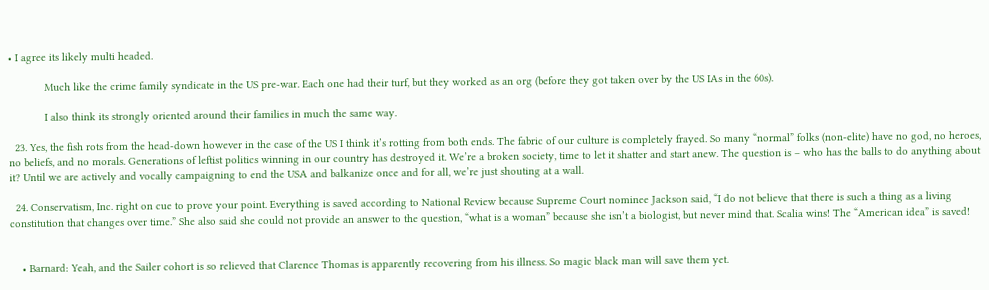• I agree its likely multi headed.

            Much like the crime family syndicate in the US pre-war. Each one had their turf, but they worked as an org (before they got taken over by the US IAs in the 60s).

            I also think its strongly oriented around their families in much the same way.

  23. Yes, the fish rots from the head-down however in the case of the US I think it’s rotting from both ends. The fabric of our culture is completely frayed. So many “normal” folks (non-elite) have no god, no heroes, no beliefs, and no morals. Generations of leftist politics winning in our country has destroyed it. We’re a broken society, time to let it shatter and start anew. The question is – who has the balls to do anything about it? Until we are actively and vocally campaigning to end the USA and balkanize once and for all, we’re just shouting at a wall.

  24. Conservatism, Inc. right on cue to prove your point. Everything is saved according to National Review because Supreme Court nominee Jackson said, “I do not believe that there is such a thing as a living constitution that changes over time.” She also said she could not provide an answer to the question, “what is a woman” because she isn’t a biologist, but never mind that. Scalia wins! The “American idea” is saved!


    • Barnard: Yeah, and the Sailer cohort is so relieved that Clarence Thomas is apparently recovering from his illness. So magic black man will save them yet.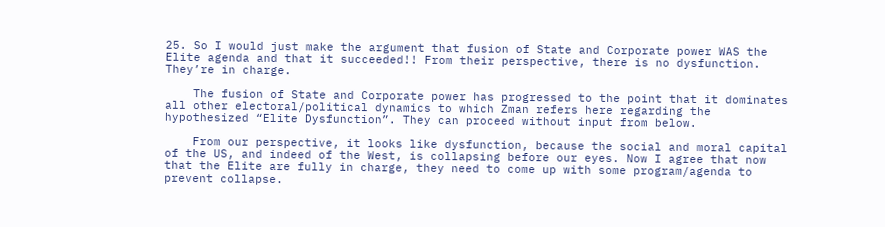25. So I would just make the argument that fusion of State and Corporate power WAS the Elite agenda and that it succeeded!! From their perspective, there is no dysfunction. They’re in charge.

    The fusion of State and Corporate power has progressed to the point that it dominates all other electoral/political dynamics to which Zman refers here regarding the hypothesized “Elite Dysfunction”. They can proceed without input from below.

    From our perspective, it looks like dysfunction, because the social and moral capital of the US, and indeed of the West, is collapsing before our eyes. Now I agree that now that the Elite are fully in charge, they need to come up with some program/agenda to prevent collapse.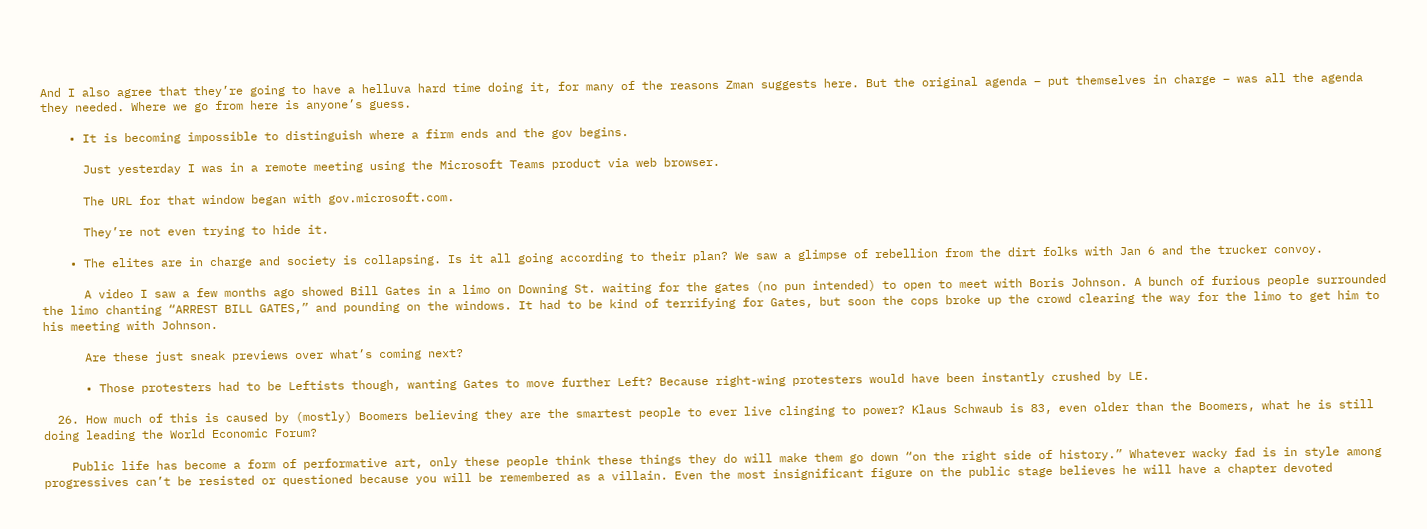And I also agree that they’re going to have a helluva hard time doing it, for many of the reasons Zman suggests here. But the original agenda – put themselves in charge – was all the agenda they needed. Where we go from here is anyone’s guess.

    • It is becoming impossible to distinguish where a firm ends and the gov begins.

      Just yesterday I was in a remote meeting using the Microsoft Teams product via web browser.

      The URL for that window began with gov.microsoft.com.

      They’re not even trying to hide it.

    • The elites are in charge and society is collapsing. Is it all going according to their plan? We saw a glimpse of rebellion from the dirt folks with Jan 6 and the trucker convoy.

      A video I saw a few months ago showed Bill Gates in a limo on Downing St. waiting for the gates (no pun intended) to open to meet with Boris Johnson. A bunch of furious people surrounded the limo chanting “ARREST BILL GATES,” and pounding on the windows. It had to be kind of terrifying for Gates, but soon the cops broke up the crowd clearing the way for the limo to get him to his meeting with Johnson.

      Are these just sneak previews over what’s coming next?

      • Those protesters had to be Leftists though, wanting Gates to move further Left? Because right-wing protesters would have been instantly crushed by LE.

  26. How much of this is caused by (mostly) Boomers believing they are the smartest people to ever live clinging to power? Klaus Schwaub is 83, even older than the Boomers, what he is still doing leading the World Economic Forum?

    Public life has become a form of performative art, only these people think these things they do will make them go down “on the right side of history.” Whatever wacky fad is in style among progressives can’t be resisted or questioned because you will be remembered as a villain. Even the most insignificant figure on the public stage believes he will have a chapter devoted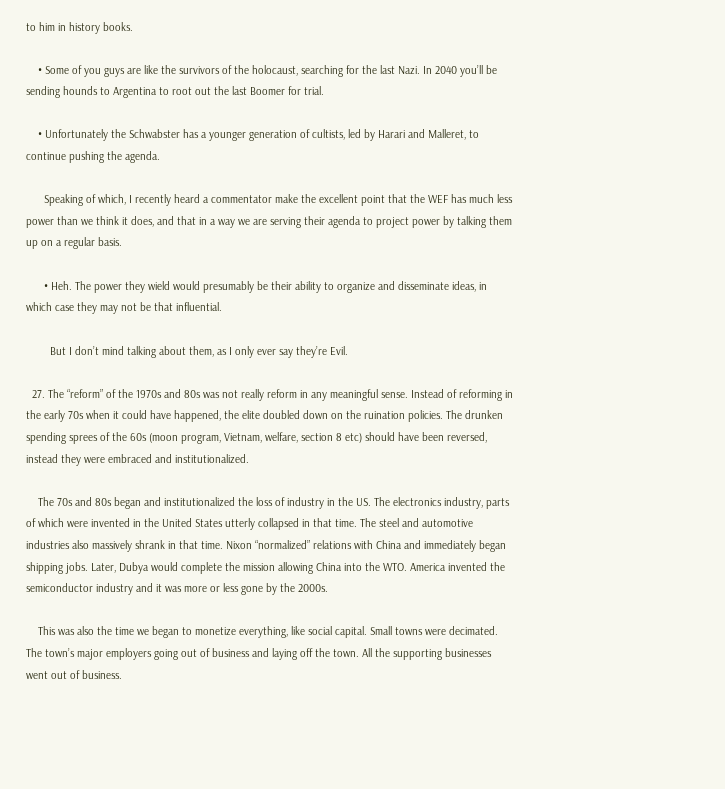to him in history books.

    • Some of you guys are like the survivors of the holocaust, searching for the last Nazi. In 2040 you’ll be sending hounds to Argentina to root out the last Boomer for trial.

    • Unfortunately the Schwabster has a younger generation of cultists, led by Harari and Malleret, to continue pushing the agenda.

      Speaking of which, I recently heard a commentator make the excellent point that the WEF has much less power than we think it does, and that in a way we are serving their agenda to project power by talking them up on a regular basis.

      • Heh. The power they wield would presumably be their ability to organize and disseminate ideas, in which case they may not be that influential.

        But I don’t mind talking about them, as I only ever say they’re Evil.

  27. The “reform” of the 1970s and 80s was not really reform in any meaningful sense. Instead of reforming in the early 70s when it could have happened, the elite doubled down on the ruination policies. The drunken spending sprees of the 60s (moon program, Vietnam, welfare, section 8 etc) should have been reversed, instead they were embraced and institutionalized.

    The 70s and 80s began and institutionalized the loss of industry in the US. The electronics industry, parts of which were invented in the United States utterly collapsed in that time. The steel and automotive industries also massively shrank in that time. Nixon “normalized” relations with China and immediately began shipping jobs. Later, Dubya would complete the mission allowing China into the WTO. America invented the semiconductor industry and it was more or less gone by the 2000s.

    This was also the time we began to monetize everything, like social capital. Small towns were decimated. The town’s major employers going out of business and laying off the town. All the supporting businesses went out of business.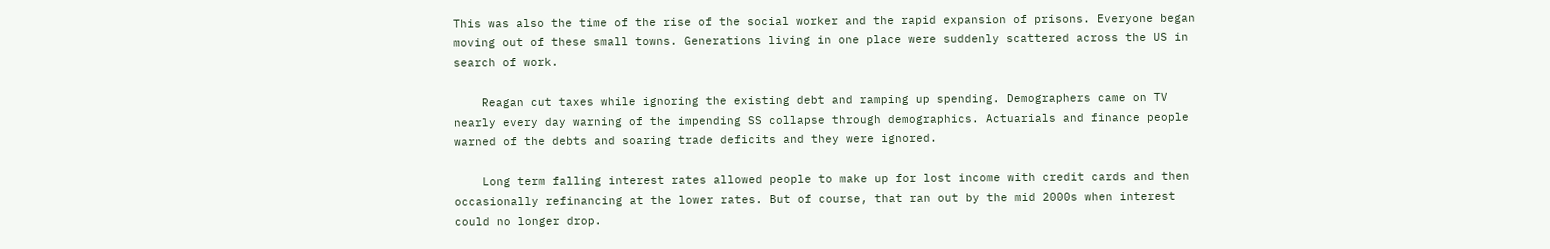This was also the time of the rise of the social worker and the rapid expansion of prisons. Everyone began moving out of these small towns. Generations living in one place were suddenly scattered across the US in search of work.

    Reagan cut taxes while ignoring the existing debt and ramping up spending. Demographers came on TV nearly every day warning of the impending SS collapse through demographics. Actuarials and finance people warned of the debts and soaring trade deficits and they were ignored.

    Long term falling interest rates allowed people to make up for lost income with credit cards and then occasionally refinancing at the lower rates. But of course, that ran out by the mid 2000s when interest could no longer drop.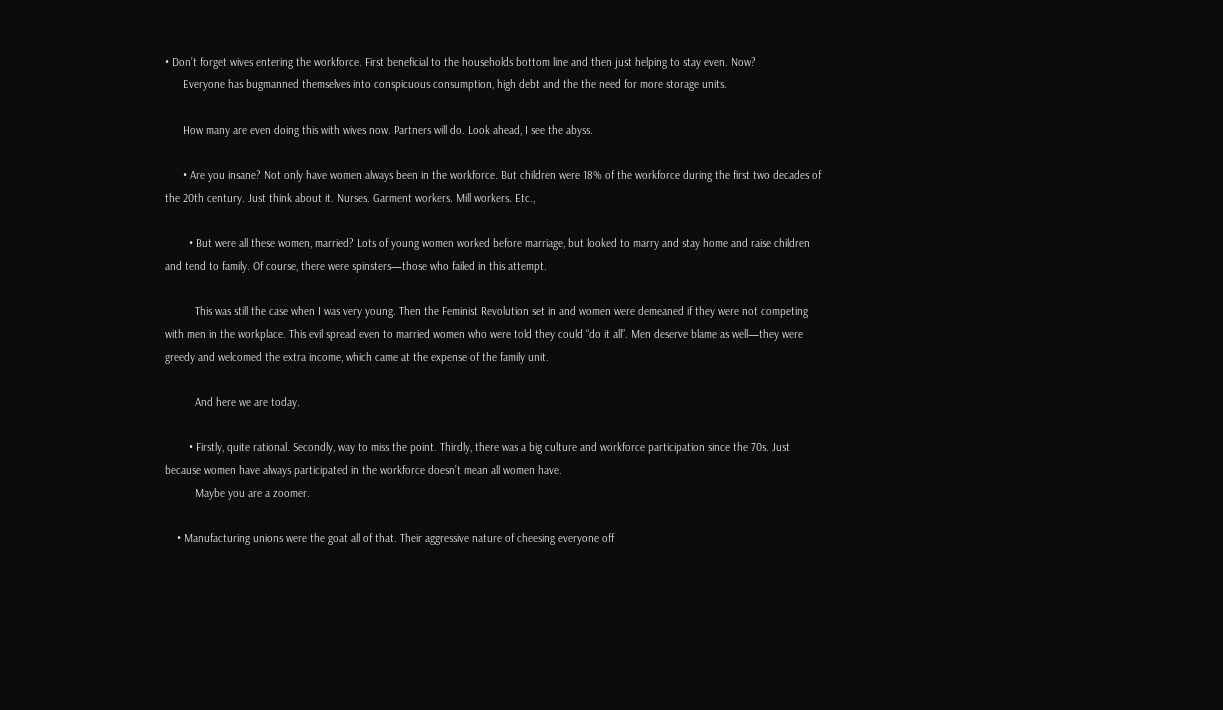• Don’t forget wives entering the workforce. First beneficial to the households bottom line and then just helping to stay even. Now?
      Everyone has bugmanned themselves into conspicuous consumption, high debt and the the need for more storage units.

      How many are even doing this with wives now. Partners will do. Look ahead, I see the abyss.

      • Are you insane? Not only have women always been in the workforce. But children were 18% of the workforce during the first two decades of the 20th century. Just think about it. Nurses. Garment workers. Mill workers. Etc.,

        • But were all these women, married? Lots of young women worked before marriage, but looked to marry and stay home and raise children and tend to family. Of course, there were spinsters—those who failed in this attempt.

          This was still the case when I was very young. Then the Feminist Revolution set in and women were demeaned if they were not competing with men in the workplace. This evil spread even to married women who were told they could “do it all”. Men deserve blame as well—they were greedy and welcomed the extra income, which came at the expense of the family unit.

          And here we are today.

        • Firstly, quite rational. Secondly, way to miss the point. Thirdly, there was a big culture and workforce participation since the 70s. Just because women have always participated in the workforce doesn’t mean all women have.
          Maybe you are a zoomer.

    • Manufacturing unions were the goat all of that. Their aggressive nature of cheesing everyone off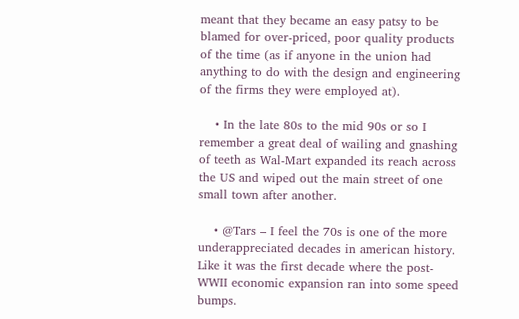meant that they became an easy patsy to be blamed for over-priced, poor quality products of the time (as if anyone in the union had anything to do with the design and engineering of the firms they were employed at).

    • In the late 80s to the mid 90s or so I remember a great deal of wailing and gnashing of teeth as Wal-Mart expanded its reach across the US and wiped out the main street of one small town after another.

    • @Tars – I feel the 70s is one of the more underappreciated decades in american history. Like it was the first decade where the post-WWII economic expansion ran into some speed bumps.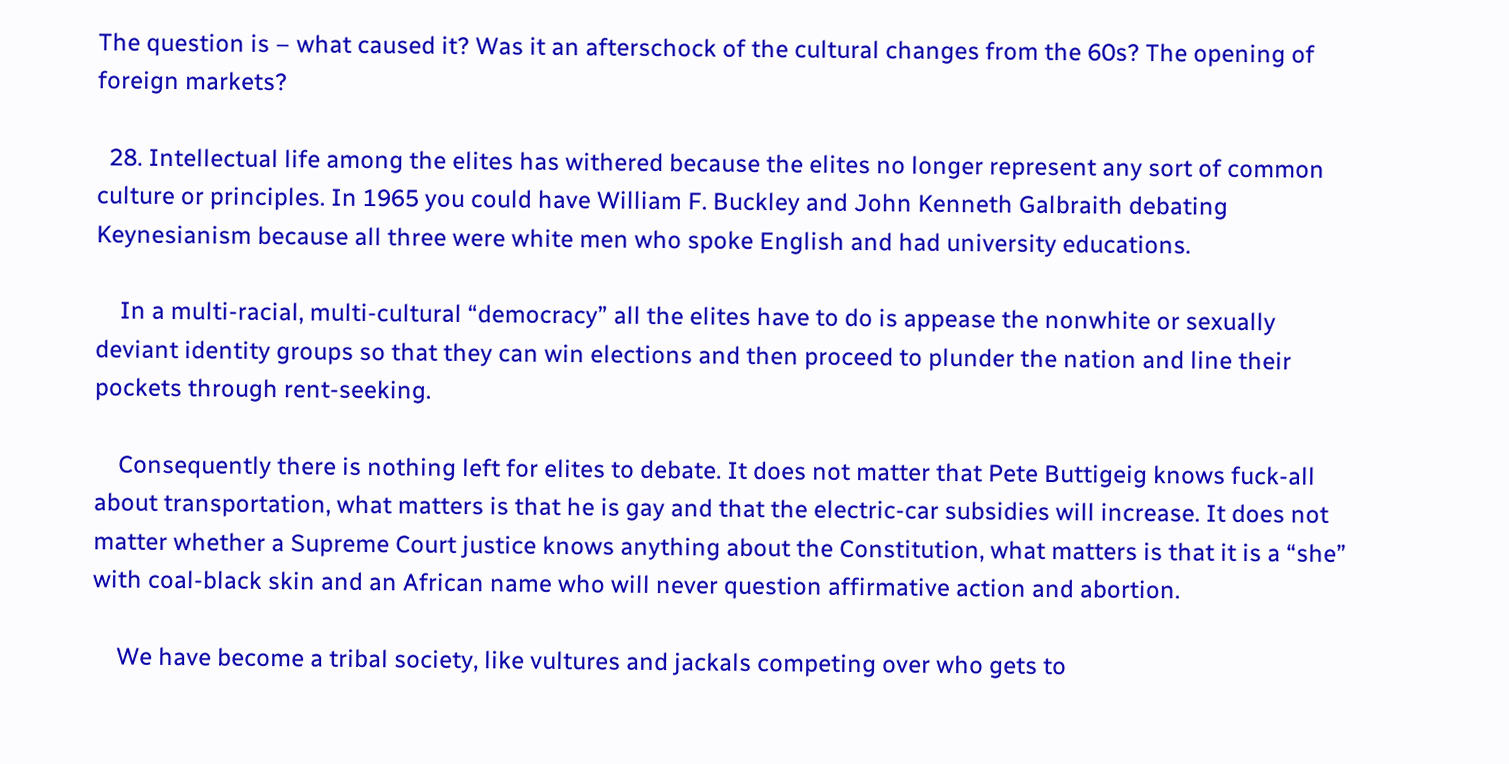The question is – what caused it? Was it an afterschock of the cultural changes from the 60s? The opening of foreign markets?

  28. Intellectual life among the elites has withered because the elites no longer represent any sort of common culture or principles. In 1965 you could have William F. Buckley and John Kenneth Galbraith debating Keynesianism because all three were white men who spoke English and had university educations.

    In a multi-racial, multi-cultural “democracy” all the elites have to do is appease the nonwhite or sexually deviant identity groups so that they can win elections and then proceed to plunder the nation and line their pockets through rent-seeking.

    Consequently there is nothing left for elites to debate. It does not matter that Pete Buttigeig knows fuck-all about transportation, what matters is that he is gay and that the electric-car subsidies will increase. It does not matter whether a Supreme Court justice knows anything about the Constitution, what matters is that it is a “she” with coal-black skin and an African name who will never question affirmative action and abortion.

    We have become a tribal society, like vultures and jackals competing over who gets to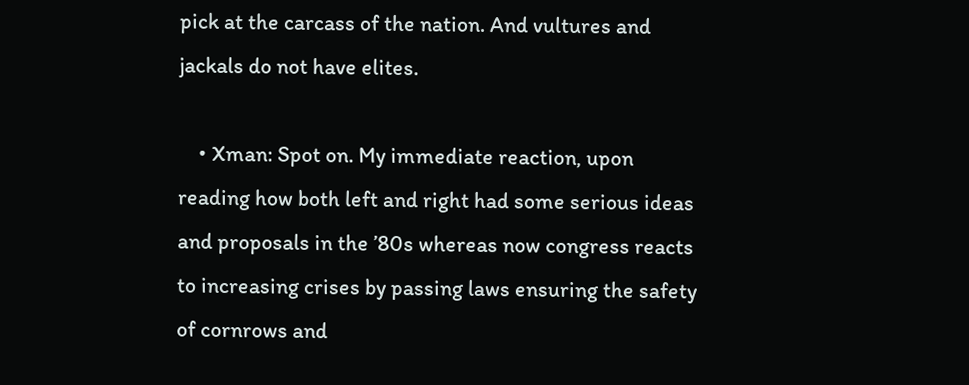pick at the carcass of the nation. And vultures and jackals do not have elites.

    • Xman: Spot on. My immediate reaction, upon reading how both left and right had some serious ideas and proposals in the ’80s whereas now congress reacts to increasing crises by passing laws ensuring the safety of cornrows and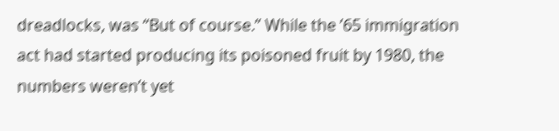dreadlocks, was “But of course.” While the ’65 immigration act had started producing its poisoned fruit by 1980, the numbers weren’t yet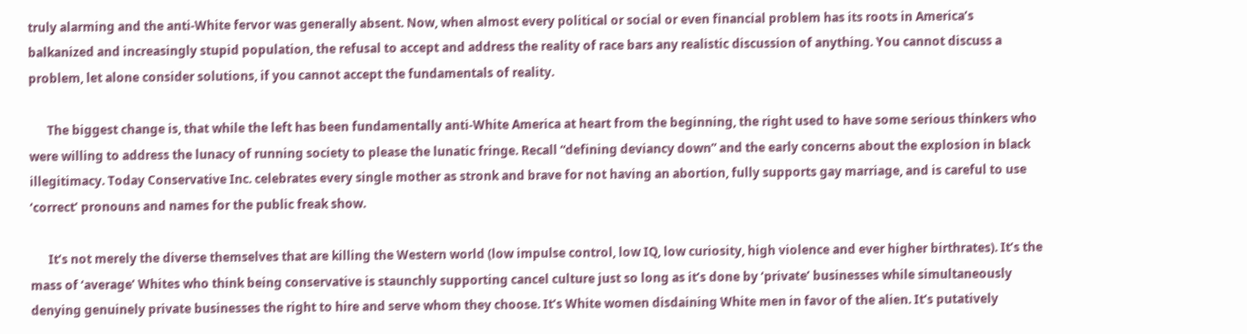truly alarming and the anti-White fervor was generally absent. Now, when almost every political or social or even financial problem has its roots in America’s balkanized and increasingly stupid population, the refusal to accept and address the reality of race bars any realistic discussion of anything. You cannot discuss a problem, let alone consider solutions, if you cannot accept the fundamentals of reality.

      The biggest change is, that while the left has been fundamentally anti-White America at heart from the beginning, the right used to have some serious thinkers who were willing to address the lunacy of running society to please the lunatic fringe. Recall “defining deviancy down” and the early concerns about the explosion in black illegitimacy. Today Conservative Inc. celebrates every single mother as stronk and brave for not having an abortion, fully supports gay marriage, and is careful to use ‘correct’ pronouns and names for the public freak show.

      It’s not merely the diverse themselves that are killing the Western world (low impulse control, low IQ, low curiosity, high violence and ever higher birthrates). It’s the mass of ‘average’ Whites who think being conservative is staunchly supporting cancel culture just so long as it’s done by ‘private’ businesses while simultaneously denying genuinely private businesses the right to hire and serve whom they choose. It’s White women disdaining White men in favor of the alien. It’s putatively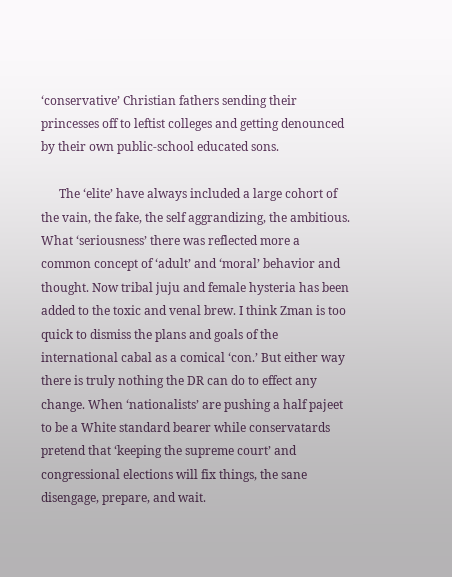‘conservative’ Christian fathers sending their princesses off to leftist colleges and getting denounced by their own public-school educated sons.

      The ‘elite’ have always included a large cohort of the vain, the fake, the self aggrandizing, the ambitious. What ‘seriousness’ there was reflected more a common concept of ‘adult’ and ‘moral’ behavior and thought. Now tribal juju and female hysteria has been added to the toxic and venal brew. I think Zman is too quick to dismiss the plans and goals of the international cabal as a comical ‘con.’ But either way there is truly nothing the DR can do to effect any change. When ‘nationalists’ are pushing a half pajeet to be a White standard bearer while conservatards pretend that ‘keeping the supreme court’ and congressional elections will fix things, the sane disengage, prepare, and wait.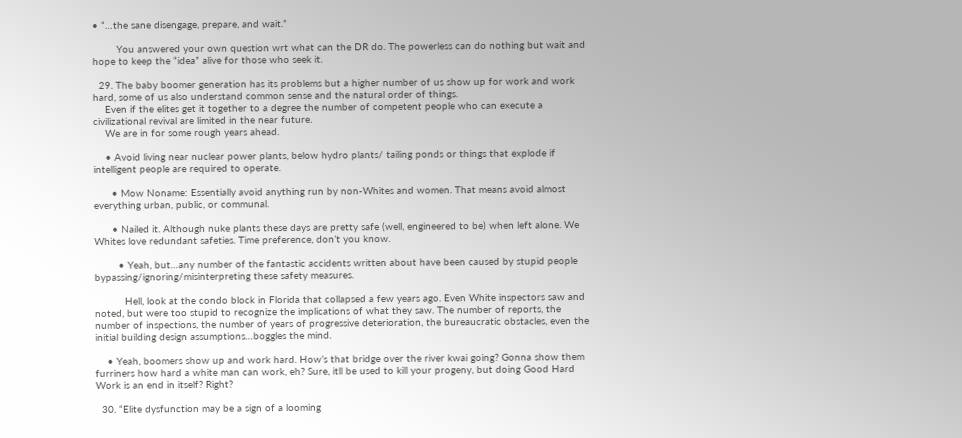• “…the sane disengage, prepare, and wait.”

        You answered your own question wrt what can the DR do. The powerless can do nothing but wait and hope to keep the “idea” alive for those who seek it.

  29. The baby boomer generation has its problems but a higher number of us show up for work and work hard, some of us also understand common sense and the natural order of things.
    Even if the elites get it together to a degree the number of competent people who can execute a civilizational revival are limited in the near future.
    We are in for some rough years ahead.

    • Avoid living near nuclear power plants, below hydro plants/ tailing ponds or things that explode if intelligent people are required to operate.

      • Mow Noname: Essentially avoid anything run by non-Whites and women. That means avoid almost everything urban, public, or communal.

      • Nailed it. Although nuke plants these days are pretty safe (well, engineered to be) when left alone. We Whites love redundant safeties. Time preference, don’t you know.

        • Yeah, but…any number of the fantastic accidents written about have been caused by stupid people bypassing/ignoring/misinterpreting these safety measures.

          Hell, look at the condo block in Florida that collapsed a few years ago. Even White inspectors saw and noted, but were too stupid to recognize the implications of what they saw. The number of reports, the number of inspections, the number of years of progressive deterioration, the bureaucratic obstacles, even the initial building design assumptions…boggles the mind.

    • Yeah, boomers show up and work hard. How’s that bridge over the river kwai going? Gonna show them furriners how hard a white man can work, eh? Sure, itll be used to kill your progeny, but doing Good Hard Work is an end in itself? Right?

  30. “Elite dysfunction may be a sign of a looming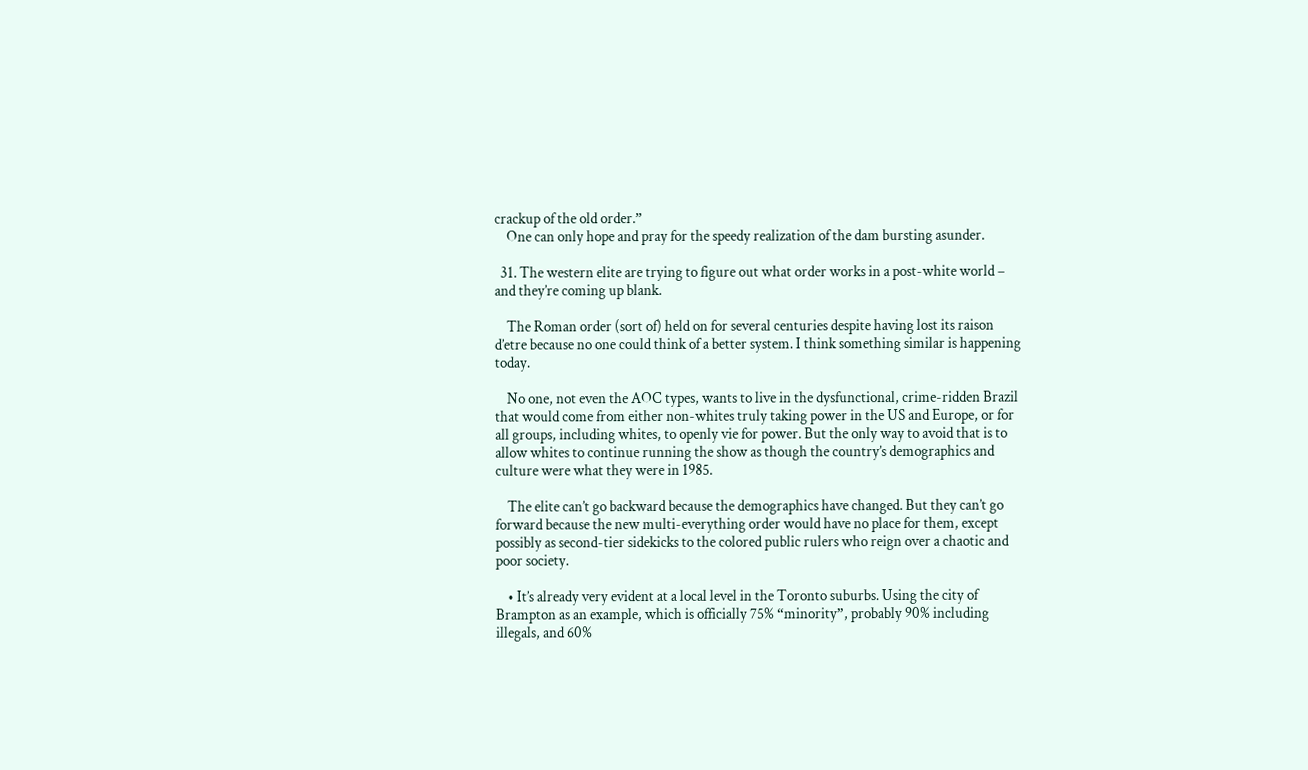crackup of the old order.”
    One can only hope and pray for the speedy realization of the dam bursting asunder.

  31. The western elite are trying to figure out what order works in a post-white world – and they’re coming up blank.

    The Roman order (sort of) held on for several centuries despite having lost its raison d’etre because no one could think of a better system. I think something similar is happening today.

    No one, not even the AOC types, wants to live in the dysfunctional, crime-ridden Brazil that would come from either non-whites truly taking power in the US and Europe, or for all groups, including whites, to openly vie for power. But the only way to avoid that is to allow whites to continue running the show as though the country’s demographics and culture were what they were in 1985.

    The elite can’t go backward because the demographics have changed. But they can’t go forward because the new multi-everything order would have no place for them, except possibly as second-tier sidekicks to the colored public rulers who reign over a chaotic and poor society.

    • It’s already very evident at a local level in the Toronto suburbs. Using the city of Brampton as an example, which is officially 75% “minority”, probably 90% including illegals, and 60%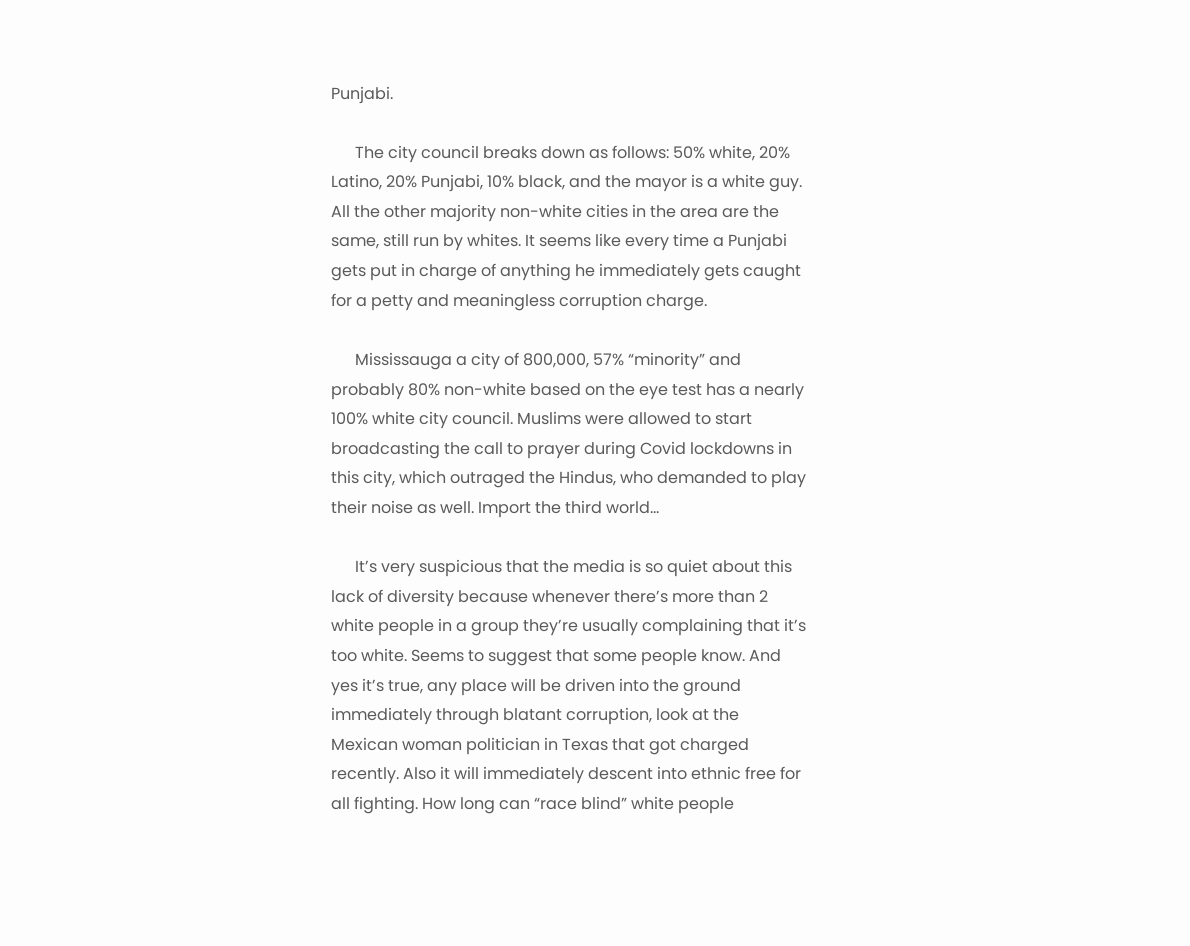Punjabi.

      The city council breaks down as follows: 50% white, 20% Latino, 20% Punjabi, 10% black, and the mayor is a white guy. All the other majority non-white cities in the area are the same, still run by whites. It seems like every time a Punjabi gets put in charge of anything he immediately gets caught for a petty and meaningless corruption charge.

      Mississauga a city of 800,000, 57% “minority” and probably 80% non-white based on the eye test has a nearly 100% white city council. Muslims were allowed to start broadcasting the call to prayer during Covid lockdowns in this city, which outraged the Hindus, who demanded to play their noise as well. Import the third world…

      It’s very suspicious that the media is so quiet about this lack of diversity because whenever there’s more than 2 white people in a group they’re usually complaining that it’s too white. Seems to suggest that some people know. And yes it’s true, any place will be driven into the ground immediately through blatant corruption, look at the Mexican woman politician in Texas that got charged recently. Also it will immediately descent into ethnic free for all fighting. How long can “race blind” white people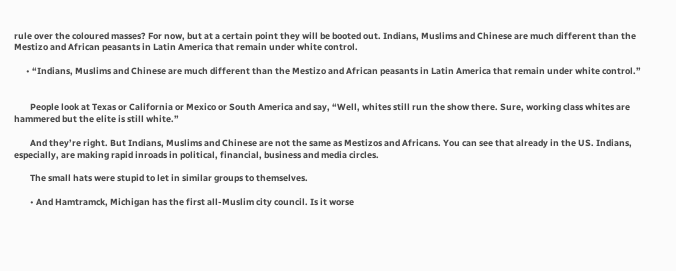rule over the coloured masses? For now, but at a certain point they will be booted out. Indians, Muslims and Chinese are much different than the Mestizo and African peasants in Latin America that remain under white control.

      • “Indians, Muslims and Chinese are much different than the Mestizo and African peasants in Latin America that remain under white control.”


        People look at Texas or California or Mexico or South America and say, “Well, whites still run the show there. Sure, working class whites are hammered but the elite is still white.”

        And they’re right. But Indians, Muslims and Chinese are not the same as Mestizos and Africans. You can see that already in the US. Indians, especially, are making rapid inroads in political, financial, business and media circles.

        The small hats were stupid to let in similar groups to themselves.

        • And Hamtramck, Michigan has the first all-Muslim city council. Is it worse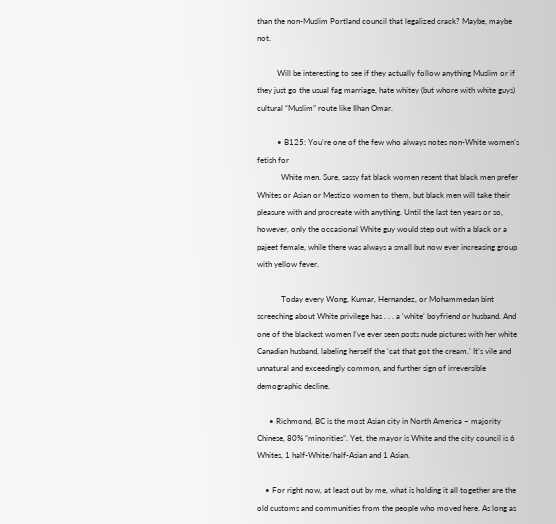than the non-Muslim Portland council that legalized crack? Maybe, maybe not.

          Will be interesting to see if they actually follow anything Muslim or if they just go the usual fag marriage, hate whitey (but whore with white guys) cultural “Muslim” route like Ilhan Omar.

          • B125: You’re one of the few who always notes non-White women’s fetish for
            White men. Sure, sassy fat black women resent that black men prefer Whites or Asian or Mestizo women to them, but black men will take their pleasure with and procreate with anything. Until the last ten years or so, however, only the occasional White guy would step out with a black or a pajeet female, while there was always a small but now ever increasing group with yellow fever.

            Today every Wong, Kumar, Hernandez, or Mohammedan bint screeching about White privilege has . . . a ‘white’ boyfriend or husband. And one of the blackest women I’ve ever seen posts nude pictures with her white Canadian husband, labeling herself the ‘cat that got the cream.’ It’s vile and unnatural and exceedingly common, and further sign of irreversible demographic decline.

      • Richmond, BC is the most Asian city in North America – majority Chinese, 80% “minorities”. Yet, the mayor is White and the city council is 6 Whites, 1 half-White/half-Asian and 1 Asian.

    • For right now, at least out by me, what is holding it all together are the old customs and communities from the people who moved here. As long as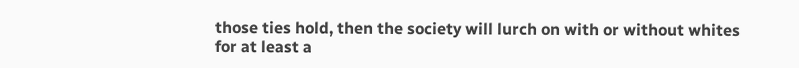those ties hold, then the society will lurch on with or without whites for at least a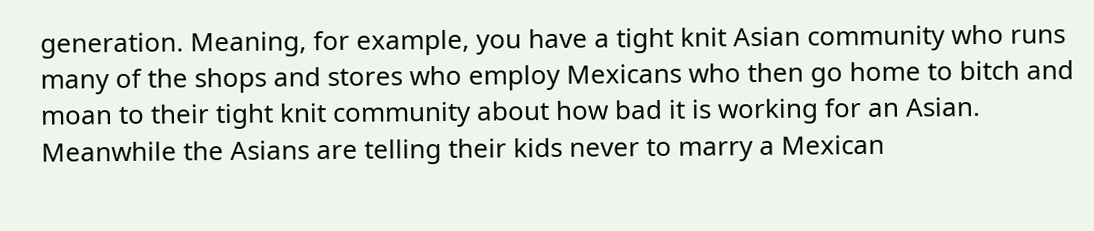generation. Meaning, for example, you have a tight knit Asian community who runs many of the shops and stores who employ Mexicans who then go home to bitch and moan to their tight knit community about how bad it is working for an Asian. Meanwhile the Asians are telling their kids never to marry a Mexican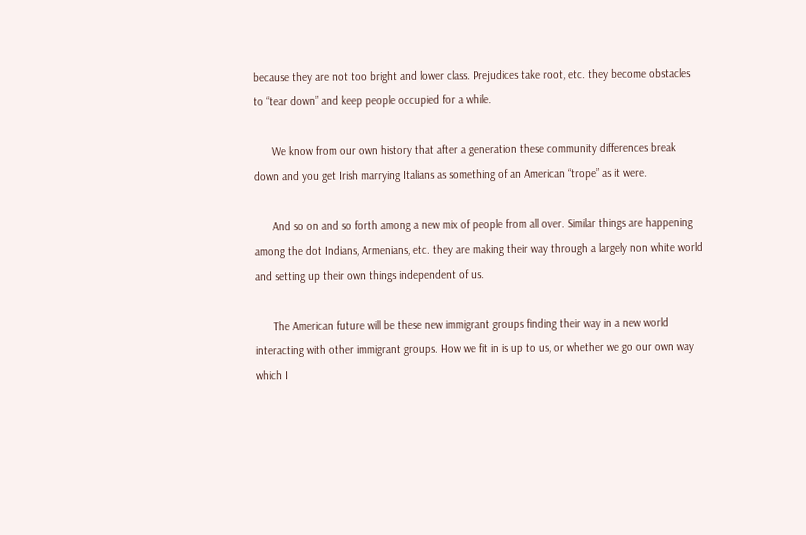because they are not too bright and lower class. Prejudices take root, etc. they become obstacles to “tear down” and keep people occupied for a while.

      We know from our own history that after a generation these community differences break down and you get Irish marrying Italians as something of an American “trope” as it were.

      And so on and so forth among a new mix of people from all over. Similar things are happening among the dot Indians, Armenians, etc. they are making their way through a largely non white world and setting up their own things independent of us.

      The American future will be these new immigrant groups finding their way in a new world interacting with other immigrant groups. How we fit in is up to us, or whether we go our own way which I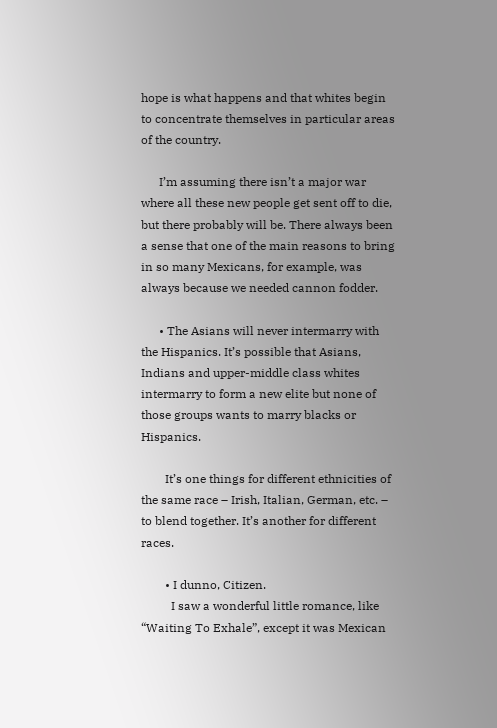hope is what happens and that whites begin to concentrate themselves in particular areas of the country.

      I’m assuming there isn’t a major war where all these new people get sent off to die, but there probably will be. There always been a sense that one of the main reasons to bring in so many Mexicans, for example, was always because we needed cannon fodder.

      • The Asians will never intermarry with the Hispanics. It’s possible that Asians, Indians and upper-middle class whites intermarry to form a new elite but none of those groups wants to marry blacks or Hispanics.

        It’s one things for different ethnicities of the same race – Irish, Italian, German, etc. – to blend together. It’s another for different races.

        • I dunno, Citizen.
          I saw a wonderful little romance, like “Waiting To Exhale”, except it was Mexican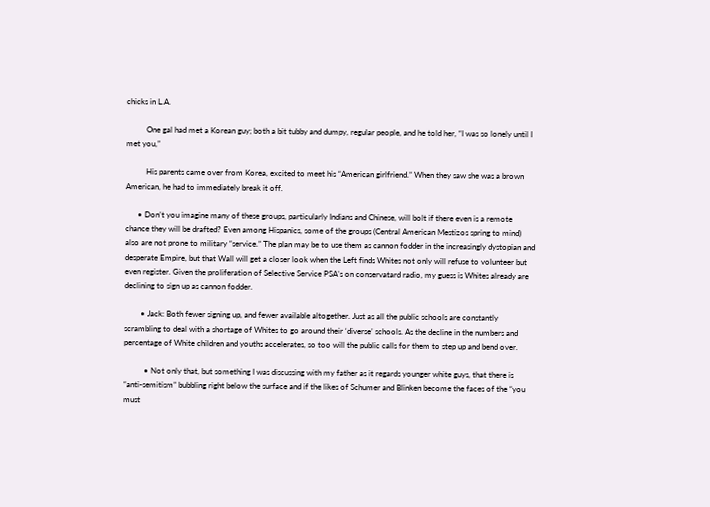chicks in L.A.

          One gal had met a Korean guy; both a bit tubby and dumpy, regular people, and he told her, “I was so lonely until I met you,”

          His parents came over from Korea, excited to meet his “American girlfriend.” When they saw she was a brown American, he had to immediately break it off.

      • Don’t you imagine many of these groups, particularly Indians and Chinese, will bolt if there even is a remote chance they will be drafted? Even among Hispanics, some of the groups (Central American Mestizos spring to mind) also are not prone to military “service.” The plan may be to use them as cannon fodder in the increasingly dystopian and desperate Empire, but that Wall will get a closer look when the Left finds Whites not only will refuse to volunteer but even register. Given the proliferation of Selective Service PSA’s on conservatard radio, my guess is Whites already are declining to sign up as cannon fodder.

        • Jack: Both fewer signing up, and fewer available altogether. Just as all the public schools are constantly scrambling to deal with a shortage of Whites to go around their ‘diverse’ schools. As the decline in the numbers and percentage of White children and youths accelerates, so too will the public calls for them to step up and bend over.

          • Not only that, but something I was discussing with my father as it regards younger white guys, that there is “anti-semitism” bubbling right below the surface and if the likes of Schumer and Blinken become the faces of the “you must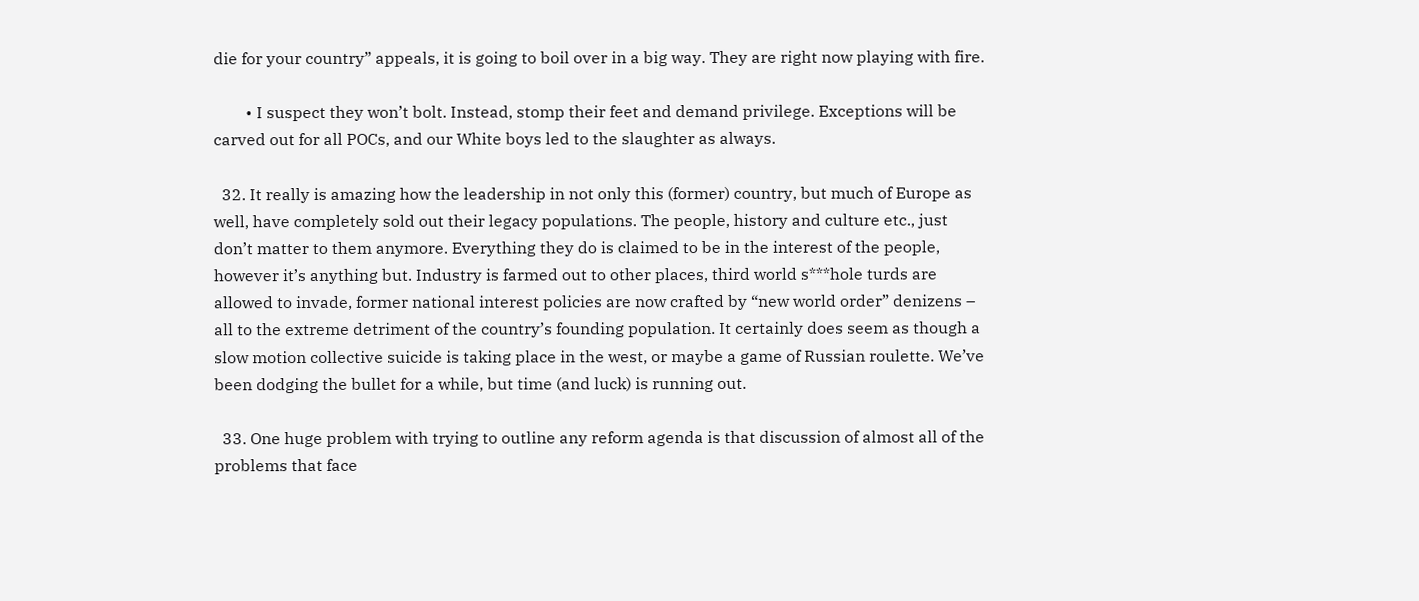die for your country” appeals, it is going to boil over in a big way. They are right now playing with fire.

        • I suspect they won’t bolt. Instead, stomp their feet and demand privilege. Exceptions will be carved out for all POCs, and our White boys led to the slaughter as always.

  32. It really is amazing how the leadership in not only this (former) country, but much of Europe as well, have completely sold out their legacy populations. The people, history and culture etc., just don’t matter to them anymore. Everything they do is claimed to be in the interest of the people, however it’s anything but. Industry is farmed out to other places, third world s***hole turds are allowed to invade, former national interest policies are now crafted by “new world order” denizens – all to the extreme detriment of the country’s founding population. It certainly does seem as though a slow motion collective suicide is taking place in the west, or maybe a game of Russian roulette. We’ve been dodging the bullet for a while, but time (and luck) is running out.

  33. One huge problem with trying to outline any reform agenda is that discussion of almost all of the problems that face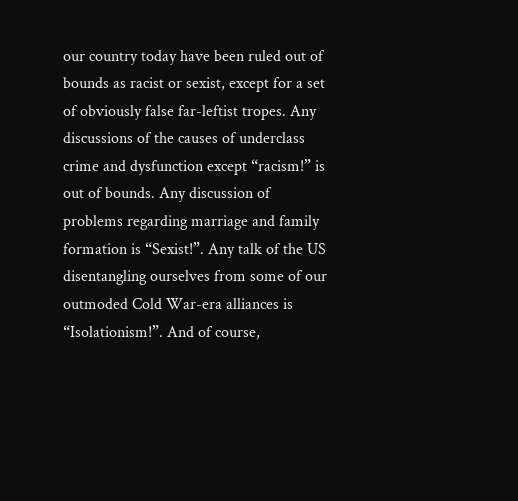our country today have been ruled out of bounds as racist or sexist, except for a set of obviously false far-leftist tropes. Any discussions of the causes of underclass crime and dysfunction except “racism!” is out of bounds. Any discussion of problems regarding marriage and family formation is “Sexist!”. Any talk of the US disentangling ourselves from some of our outmoded Cold War-era alliances is “Isolationism!”. And of course,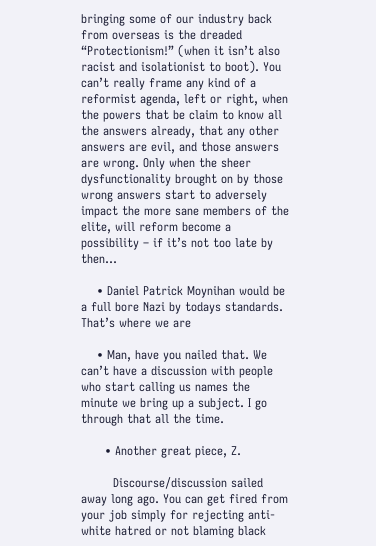bringing some of our industry back from overseas is the dreaded “Protectionism!” (when it isn’t also racist and isolationist to boot). You can’t really frame any kind of a reformist agenda, left or right, when the powers that be claim to know all the answers already, that any other answers are evil, and those answers are wrong. Only when the sheer dysfunctionality brought on by those wrong answers start to adversely impact the more sane members of the elite, will reform become a possibility – if it’s not too late by then…

    • Daniel Patrick Moynihan would be a full bore Nazi by todays standards. That’s where we are

    • Man, have you nailed that. We can’t have a discussion with people who start calling us names the minute we bring up a subject. I go through that all the time.

      • Another great piece, Z.

        Discourse/discussion sailed away long ago. You can get fired from your job simply for rejecting anti-white hatred or not blaming black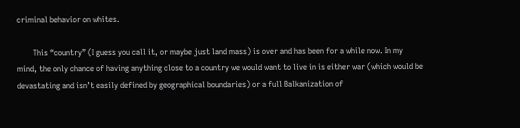criminal behavior on whites.

        This “country” (I guess you call it, or maybe just land mass) is over and has been for a while now. In my mind, the only chance of having anything close to a country we would want to live in is either war (which would be devastating and isn’t easily defined by geographical boundaries) or a full Balkanization of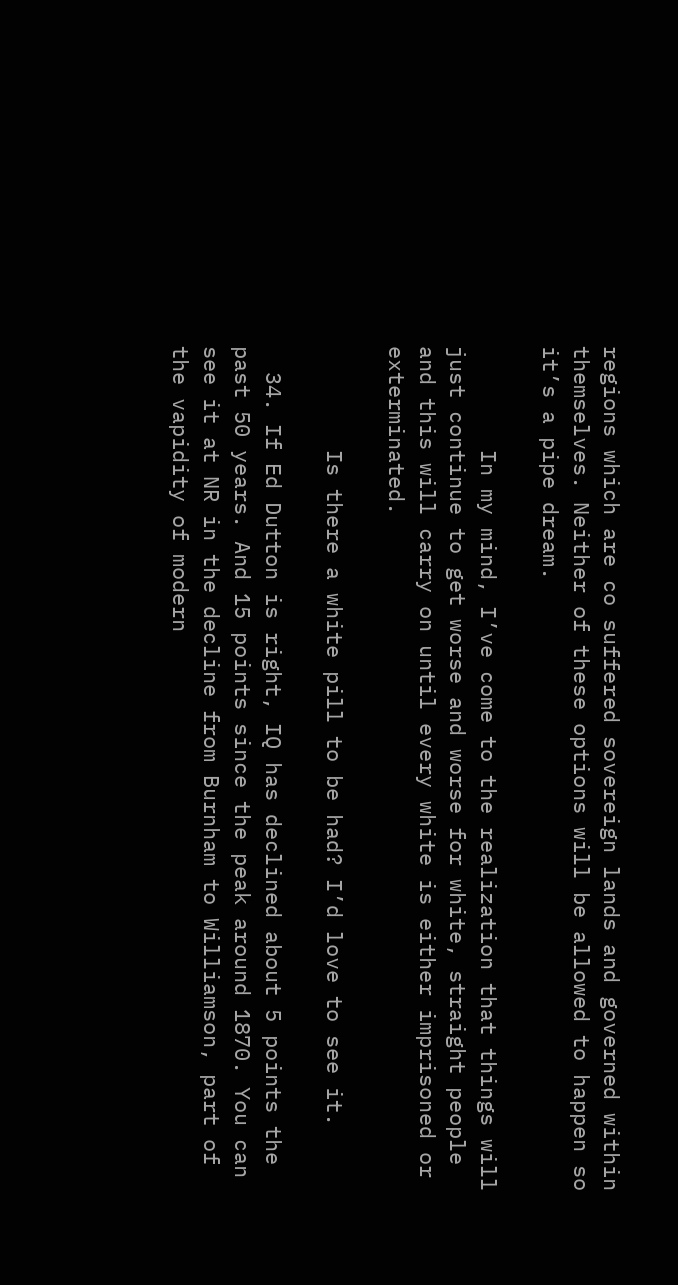regions which are co suffered sovereign lands and governed within themselves. Neither of these options will be allowed to happen so it’s a pipe dream.

        In my mind, I’ve come to the realization that things will just continue to get worse and worse for white, straight people and this will carry on until every white is either imprisoned or exterminated.

        Is there a white pill to be had? I’d love to see it.

  34. If Ed Dutton is right, IQ has declined about 5 points the past 50 years. And 15 points since the peak around 1870. You can see it at NR in the decline from Burnham to Williamson, part of the vapidity of modern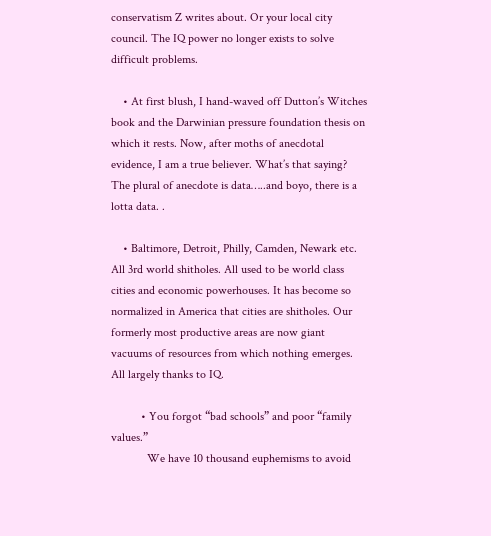conservatism Z writes about. Or your local city council. The IQ power no longer exists to solve difficult problems.

    • At first blush, I hand-waved off Dutton’s Witches book and the Darwinian pressure foundation thesis on which it rests. Now, after moths of anecdotal evidence, I am a true believer. What’s that saying? The plural of anecdote is data…..and boyo, there is a lotta data. .

    • Baltimore, Detroit, Philly, Camden, Newark etc. All 3rd world shitholes. All used to be world class cities and economic powerhouses. It has become so normalized in America that cities are shitholes. Our formerly most productive areas are now giant vacuums of resources from which nothing emerges. All largely thanks to IQ.

          • You forgot “bad schools” and poor “family values.”
            We have 10 thousand euphemisms to avoid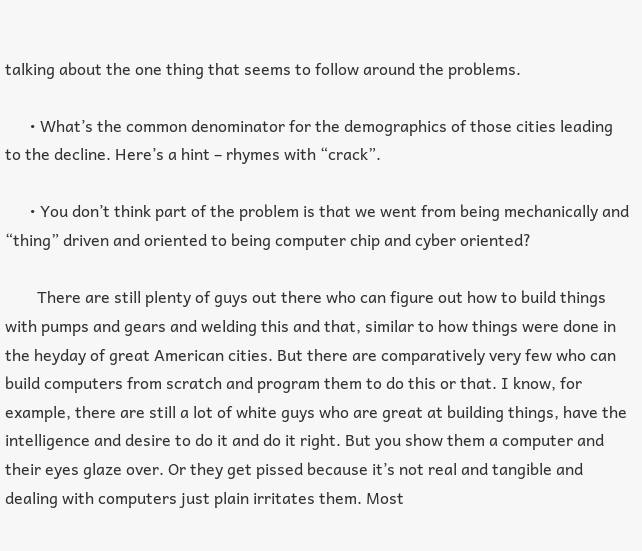talking about the one thing that seems to follow around the problems.

      • What’s the common denominator for the demographics of those cities leading to the decline. Here’s a hint – rhymes with “crack”.

      • You don’t think part of the problem is that we went from being mechanically and “thing” driven and oriented to being computer chip and cyber oriented?

        There are still plenty of guys out there who can figure out how to build things with pumps and gears and welding this and that, similar to how things were done in the heyday of great American cities. But there are comparatively very few who can build computers from scratch and program them to do this or that. I know, for example, there are still a lot of white guys who are great at building things, have the intelligence and desire to do it and do it right. But you show them a computer and their eyes glaze over. Or they get pissed because it’s not real and tangible and dealing with computers just plain irritates them. Most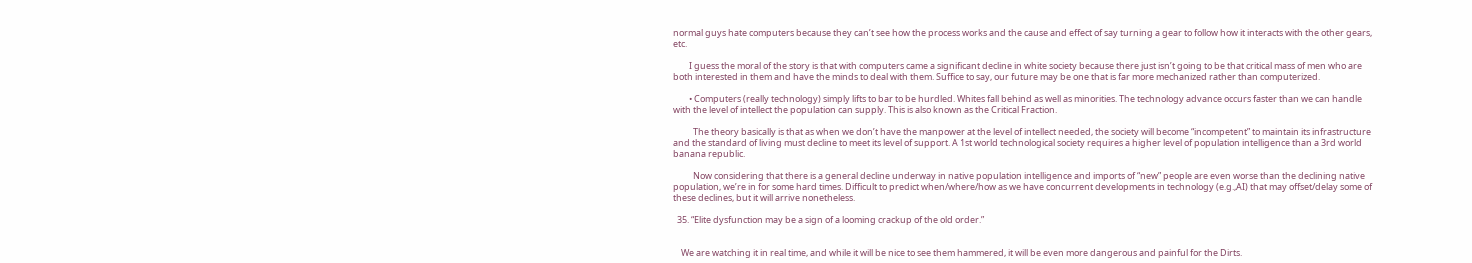normal guys hate computers because they can’t see how the process works and the cause and effect of say turning a gear to follow how it interacts with the other gears, etc.

        I guess the moral of the story is that with computers came a significant decline in white society because there just isn’t going to be that critical mass of men who are both interested in them and have the minds to deal with them. Suffice to say, our future may be one that is far more mechanized rather than computerized.

        • Computers (really technology) simply lifts to bar to be hurdled. Whites fall behind as well as minorities. The technology advance occurs faster than we can handle with the level of intellect the population can supply. This is also known as the Critical Fraction.

          The theory basically is that as when we don’t have the manpower at the level of intellect needed, the society will become “incompetent” to maintain its infrastructure and the standard of living must decline to meet its level of support. A 1st world technological society requires a higher level of population intelligence than a 3rd world banana republic.

          Now considering that there is a general decline underway in native population intelligence and imports of “new” people are even worse than the declining native population, we’re in for some hard times. Difficult to predict when/where/how as we have concurrent developments in technology (e.g.,AI) that may offset/delay some of these declines, but it will arrive nonetheless.

  35. “Elite dysfunction may be a sign of a looming crackup of the old order.”


    We are watching it in real time, and while it will be nice to see them hammered, it will be even more dangerous and painful for the Dirts.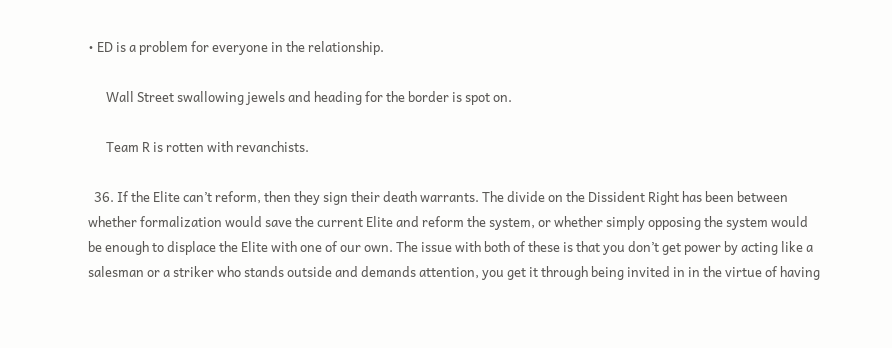• ED is a problem for everyone in the relationship.

      Wall Street swallowing jewels and heading for the border is spot on.

      Team R is rotten with revanchists.

  36. If the Elite can’t reform, then they sign their death warrants. The divide on the Dissident Right has been between whether formalization would save the current Elite and reform the system, or whether simply opposing the system would be enough to displace the Elite with one of our own. The issue with both of these is that you don’t get power by acting like a salesman or a striker who stands outside and demands attention, you get it through being invited in in the virtue of having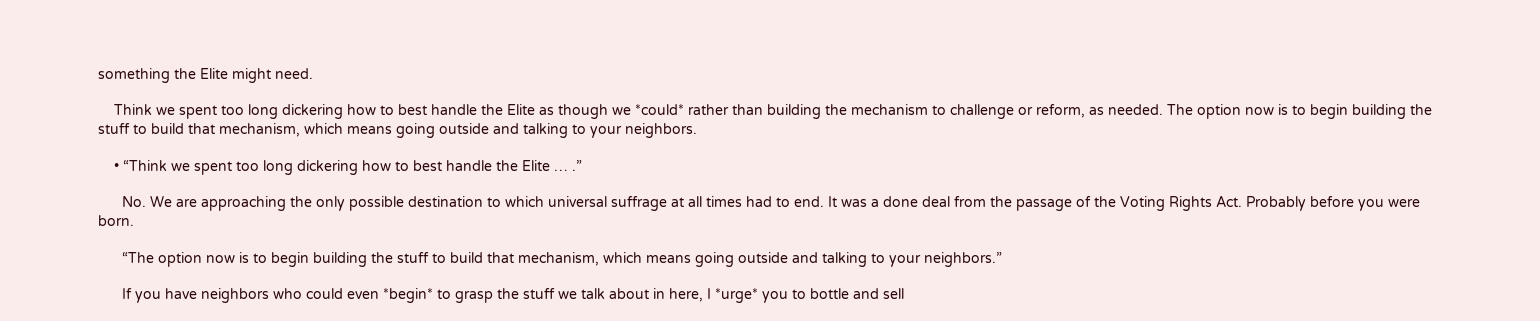something the Elite might need.

    Think we spent too long dickering how to best handle the Elite as though we *could* rather than building the mechanism to challenge or reform, as needed. The option now is to begin building the stuff to build that mechanism, which means going outside and talking to your neighbors.

    • “Think we spent too long dickering how to best handle the Elite … .”

      No. We are approaching the only possible destination to which universal suffrage at all times had to end. It was a done deal from the passage of the Voting Rights Act. Probably before you were born.

      “The option now is to begin building the stuff to build that mechanism, which means going outside and talking to your neighbors.”

      If you have neighbors who could even *begin* to grasp the stuff we talk about in here, I *urge* you to bottle and sell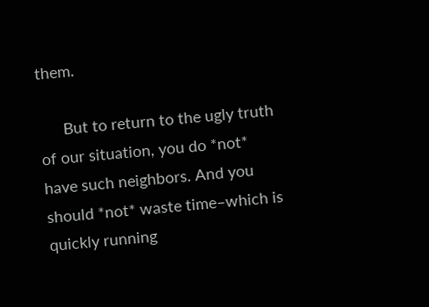them.

      But to return to the ugly truth of our situation, you do *not* have such neighbors. And you should *not* waste time–which is quickly running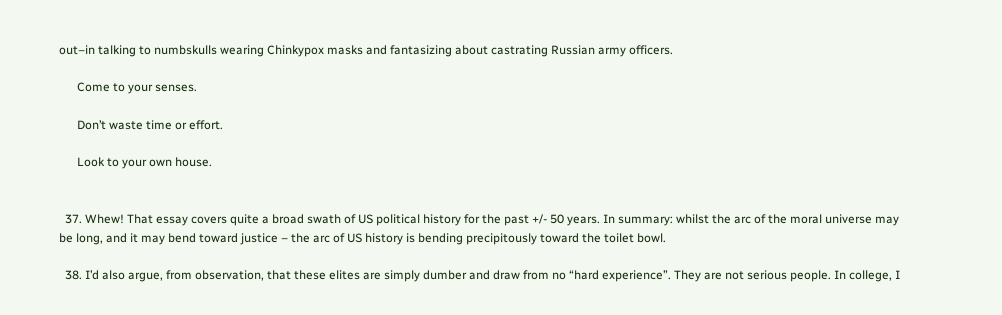out–in talking to numbskulls wearing Chinkypox masks and fantasizing about castrating Russian army officers.

      Come to your senses.

      Don’t waste time or effort.

      Look to your own house.


  37. Whew! That essay covers quite a broad swath of US political history for the past +/- 50 years. In summary: whilst the arc of the moral universe may be long, and it may bend toward justice – the arc of US history is bending precipitously toward the toilet bowl.

  38. I’d also argue, from observation, that these elites are simply dumber and draw from no “hard experience”. They are not serious people. In college, I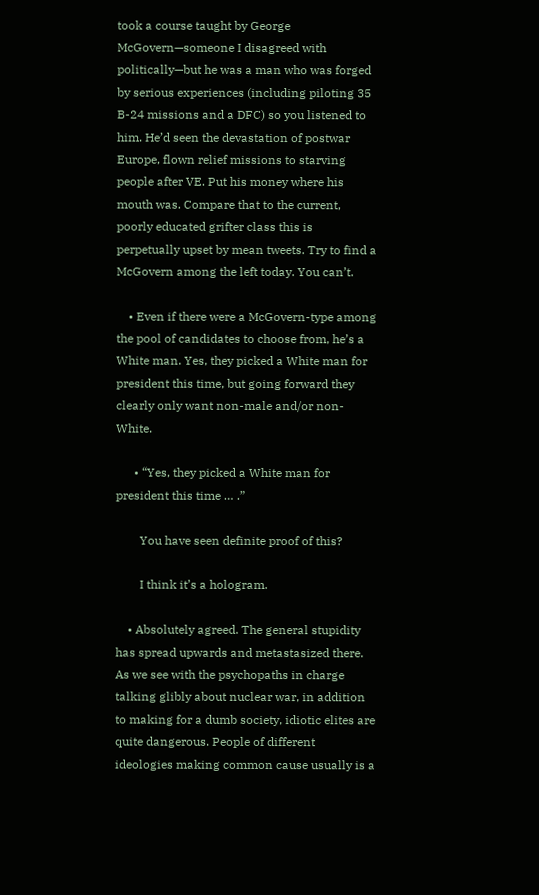took a course taught by George McGovern—someone I disagreed with politically—but he was a man who was forged by serious experiences (including piloting 35 B-24 missions and a DFC) so you listened to him. He’d seen the devastation of postwar Europe, flown relief missions to starving people after VE. Put his money where his mouth was. Compare that to the current, poorly educated grifter class this is perpetually upset by mean tweets. Try to find a McGovern among the left today. You can’t.

    • Even if there were a McGovern-type among the pool of candidates to choose from, he’s a White man. Yes, they picked a White man for president this time, but going forward they clearly only want non-male and/or non-White.

      • “Yes, they picked a White man for president this time … .”

        You have seen definite proof of this?

        I think it’s a hologram.

    • Absolutely agreed. The general stupidity has spread upwards and metastasized there. As we see with the psychopaths in charge talking glibly about nuclear war, in addition to making for a dumb society, idiotic elites are quite dangerous. People of different ideologies making common cause usually is a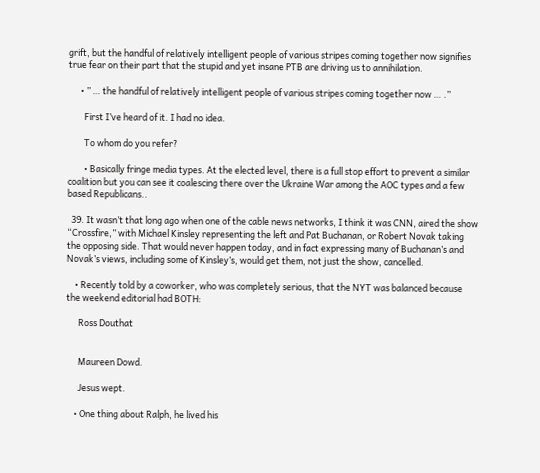grift, but the handful of relatively intelligent people of various stripes coming together now signifies true fear on their part that the stupid and yet insane PTB are driving us to annihilation.

      • ” … the handful of relatively intelligent people of various stripes coming together now … .”

        First I’ve heard of it. I had no idea.

        To whom do you refer?

        • Basically fringe media types. At the elected level, there is a full stop effort to prevent a similar coalition but you can see it coalescing there over the Ukraine War among the AOC types and a few based Republicans..

  39. It wasn’t that long ago when one of the cable news networks, I think it was CNN, aired the show “Crossfire,” with Michael Kinsley representing the left and Pat Buchanan, or Robert Novak taking the opposing side. That would never happen today, and in fact expressing many of Buchanan’s and Novak’s views, including some of Kinsley’s, would get them, not just the show, cancelled.

    • Recently told by a coworker, who was completely serious, that the NYT was balanced because the weekend editorial had BOTH:

      Ross Douthat


      Maureen Dowd.

      Jesus wept.

    • One thing about Ralph, he lived his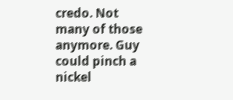credo. Not many of those anymore. Guy could pinch a nickel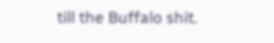till the Buffalo shit.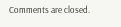Comments are closed.